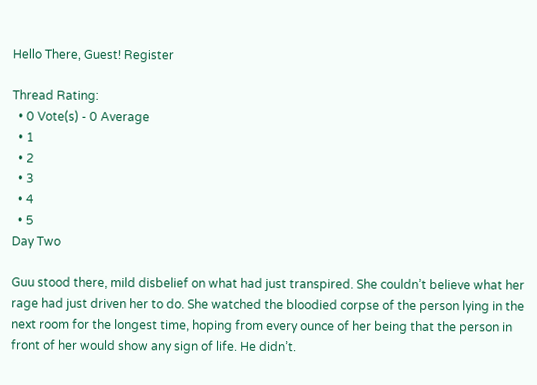Hello There, Guest! Register

Thread Rating:
  • 0 Vote(s) - 0 Average
  • 1
  • 2
  • 3
  • 4
  • 5
Day Two

Guu stood there, mild disbelief on what had just transpired. She couldn’t believe what her rage had just driven her to do. She watched the bloodied corpse of the person lying in the next room for the longest time, hoping from every ounce of her being that the person in front of her would show any sign of life. He didn’t.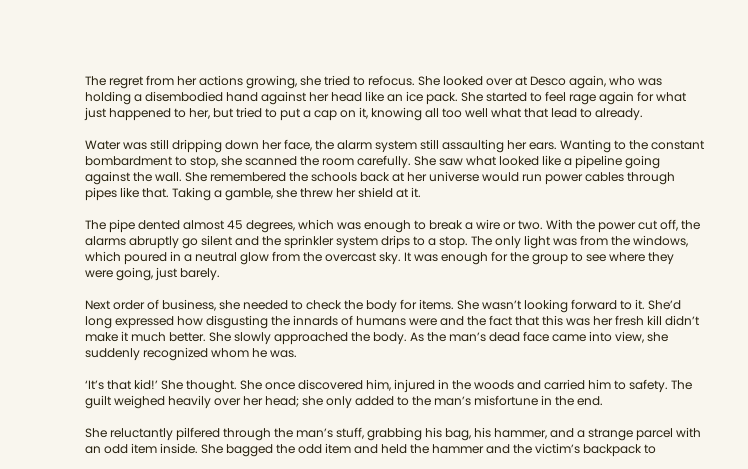The regret from her actions growing, she tried to refocus. She looked over at Desco again, who was holding a disembodied hand against her head like an ice pack. She started to feel rage again for what just happened to her, but tried to put a cap on it, knowing all too well what that lead to already.

Water was still dripping down her face, the alarm system still assaulting her ears. Wanting to the constant bombardment to stop, she scanned the room carefully. She saw what looked like a pipeline going against the wall. She remembered the schools back at her universe would run power cables through pipes like that. Taking a gamble, she threw her shield at it.

The pipe dented almost 45 degrees, which was enough to break a wire or two. With the power cut off, the alarms abruptly go silent and the sprinkler system drips to a stop. The only light was from the windows, which poured in a neutral glow from the overcast sky. It was enough for the group to see where they were going, just barely.

Next order of business, she needed to check the body for items. She wasn’t looking forward to it. She’d long expressed how disgusting the innards of humans were and the fact that this was her fresh kill didn’t make it much better. She slowly approached the body. As the man’s dead face came into view, she suddenly recognized whom he was.

‘It’s that kid!’ She thought. She once discovered him, injured in the woods and carried him to safety. The guilt weighed heavily over her head; she only added to the man’s misfortune in the end.

She reluctantly pilfered through the man’s stuff, grabbing his bag, his hammer, and a strange parcel with an odd item inside. She bagged the odd item and held the hammer and the victim’s backpack to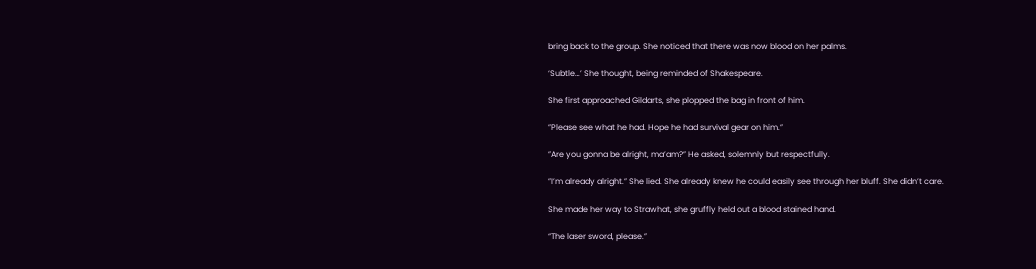bring back to the group. She noticed that there was now blood on her palms.

‘Subtle…’ She thought, being reminded of Shakespeare.

She first approached Gildarts, she plopped the bag in front of him.

”Please see what he had. Hope he had survival gear on him.”

”Are you gonna be alright, ma’am?” He asked, solemnly but respectfully.

”I’m already alright.” She lied. She already knew he could easily see through her bluff. She didn’t care.

She made her way to Strawhat, she gruffly held out a blood stained hand.

“The laser sword, please.”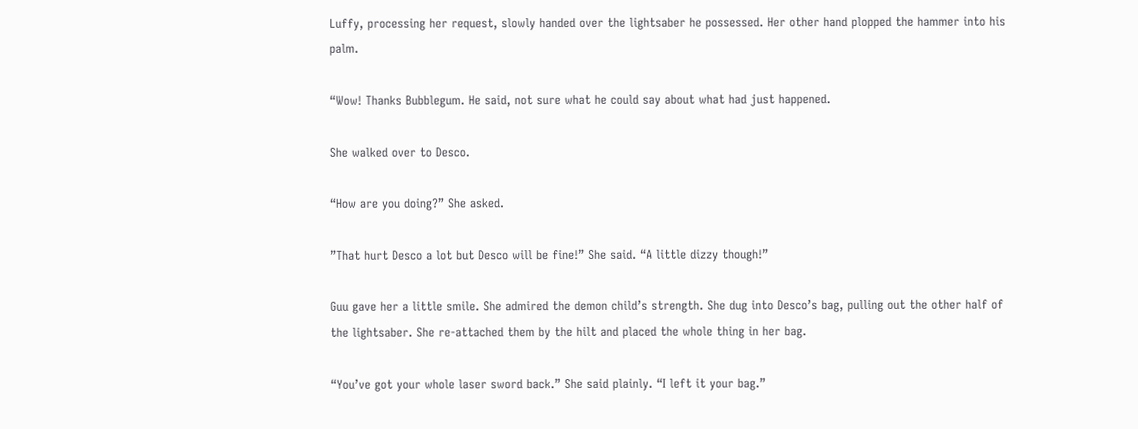Luffy, processing her request, slowly handed over the lightsaber he possessed. Her other hand plopped the hammer into his palm.

“Wow! Thanks Bubblegum. He said, not sure what he could say about what had just happened.

She walked over to Desco.

“How are you doing?” She asked.

”That hurt Desco a lot but Desco will be fine!” She said. “A little dizzy though!”

Guu gave her a little smile. She admired the demon child’s strength. She dug into Desco’s bag, pulling out the other half of the lightsaber. She re-attached them by the hilt and placed the whole thing in her bag.

“You’ve got your whole laser sword back.” She said plainly. “I left it your bag.”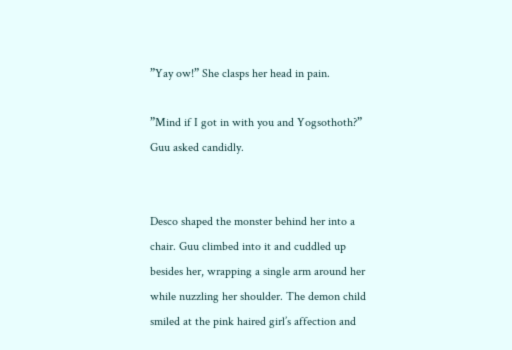”Yay ow!” She clasps her head in pain.

”Mind if I got in with you and Yogsothoth?” Guu asked candidly.


Desco shaped the monster behind her into a chair. Guu climbed into it and cuddled up besides her, wrapping a single arm around her while nuzzling her shoulder. The demon child smiled at the pink haired girl’s affection and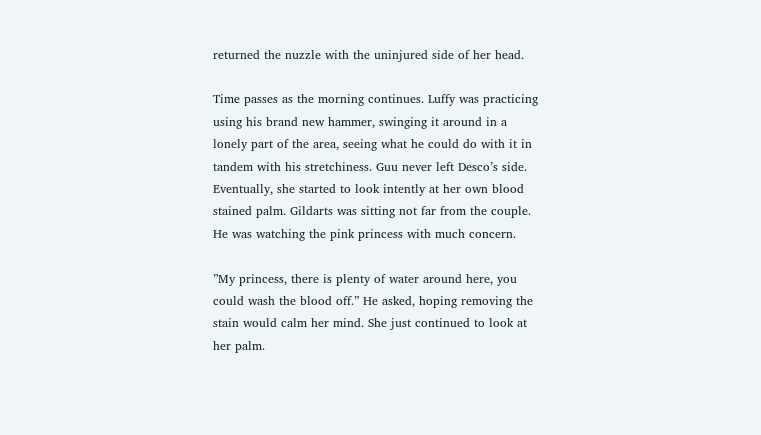returned the nuzzle with the uninjured side of her head.

Time passes as the morning continues. Luffy was practicing using his brand new hammer, swinging it around in a lonely part of the area, seeing what he could do with it in tandem with his stretchiness. Guu never left Desco’s side. Eventually, she started to look intently at her own blood stained palm. Gildarts was sitting not far from the couple. He was watching the pink princess with much concern.

”My princess, there is plenty of water around here, you could wash the blood off.” He asked, hoping removing the stain would calm her mind. She just continued to look at her palm.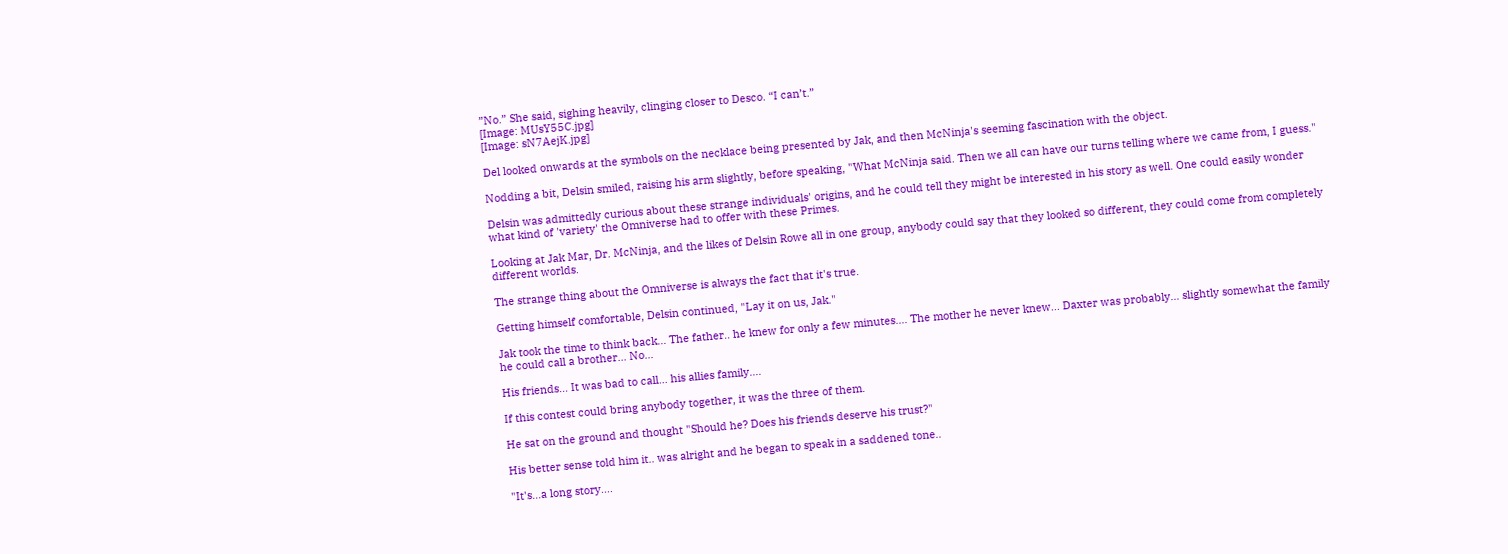”No.” She said, sighing heavily, clinging closer to Desco. “I can’t.”
[Image: MUsY55C.jpg]
[Image: sN7AejK.jpg]

Del looked onwards at the symbols on the necklace being presented by Jak, and then McNinja's seeming fascination with the object.

Nodding a bit, Delsin smiled, raising his arm slightly, before speaking, "What McNinja said. Then we all can have our turns telling where we came from, I guess."

Delsin was admittedly curious about these strange individuals' origins, and he could tell they might be interested in his story as well. One could easily wonder what kind of 'variety' the Omniverse had to offer with these Primes.

Looking at Jak Mar, Dr. McNinja, and the likes of Delsin Rowe all in one group, anybody could say that they looked so different, they could come from completely different worlds.

The strange thing about the Omniverse is always the fact that it's true.

Getting himself comfortable, Delsin continued, "Lay it on us, Jak."

Jak took the time to think back... The father.. he knew for only a few minutes.... The mother he never knew... Daxter was probably... slightly somewhat the family he could call a brother... No...

His friends... It was bad to call... his allies family....

If this contest could bring anybody together, it was the three of them.

He sat on the ground and thought "Should he? Does his friends deserve his trust?"

His better sense told him it.. was alright and he began to speak in a saddened tone..

"It's...a long story....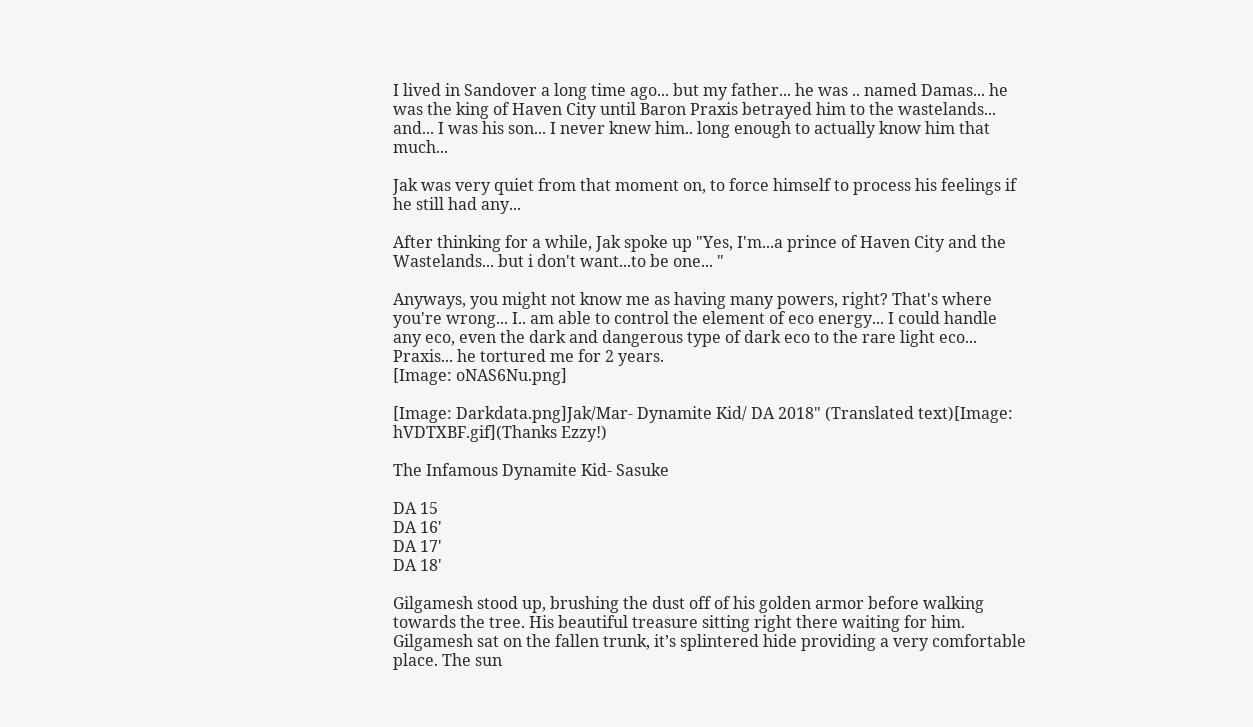I lived in Sandover a long time ago... but my father... he was .. named Damas... he was the king of Haven City until Baron Praxis betrayed him to the wastelands... and... I was his son... I never knew him.. long enough to actually know him that much...

Jak was very quiet from that moment on, to force himself to process his feelings if he still had any...

After thinking for a while, Jak spoke up "Yes, I'm...a prince of Haven City and the Wastelands... but i don't want...to be one... "

Anyways, you might not know me as having many powers, right? That's where you're wrong... I.. am able to control the element of eco energy... I could handle any eco, even the dark and dangerous type of dark eco to the rare light eco... Praxis... he tortured me for 2 years.
[Image: oNAS6Nu.png]

[Image: Darkdata.png]Jak/Mar- Dynamite Kid/ DA 2018" (Translated text)[Image: hVDTXBF.gif](Thanks Ezzy!)

The Infamous Dynamite Kid- Sasuke

DA 15
DA 16'
DA 17'
DA 18'

Gilgamesh stood up, brushing the dust off of his golden armor before walking towards the tree. His beautiful treasure sitting right there waiting for him. Gilgamesh sat on the fallen trunk, it’s splintered hide providing a very comfortable place. The sun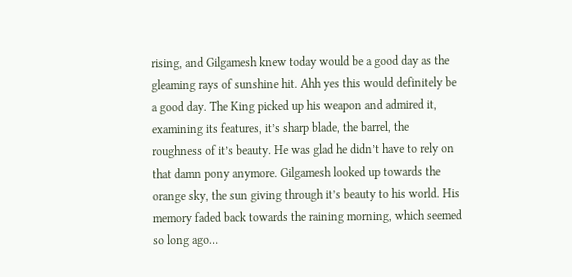rising, and Gilgamesh knew today would be a good day as the gleaming rays of sunshine hit. Ahh yes this would definitely be a good day. The King picked up his weapon and admired it, examining its features, it’s sharp blade, the barrel, the roughness of it’s beauty. He was glad he didn’t have to rely on that damn pony anymore. Gilgamesh looked up towards the orange sky, the sun giving through it’s beauty to his world. His memory faded back towards the raining morning, which seemed so long ago…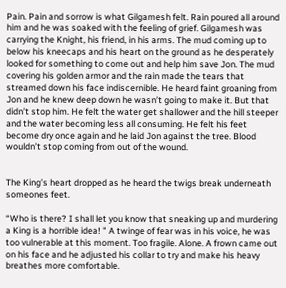Pain. Pain and sorrow is what Gilgamesh felt. Rain poured all around him and he was soaked with the feeling of grief. Gilgamesh was carrying the Knight, his friend, in his arms. The mud coming up to below his kneecaps and his heart on the ground as he desperately looked for something to come out and help him save Jon. The mud covering his golden armor and the rain made the tears that streamed down his face indiscernible. He heard faint groaning from Jon and he knew deep down he wasn’t going to make it. But that didn’t stop him. He felt the water get shallower and the hill steeper and the water becoming less all consuming. He felt his feet become dry once again and he laid Jon against the tree. Blood wouldn’t stop coming from out of the wound.


The King’s heart dropped as he heard the twigs break underneath someones feet.

“Who is there? I shall let you know that sneaking up and murdering a King is a horrible idea! " A twinge of fear was in his voice, he was too vulnerable at this moment. Too fragile. Alone. A frown came out on his face and he adjusted his collar to try and make his heavy breathes more comfortable.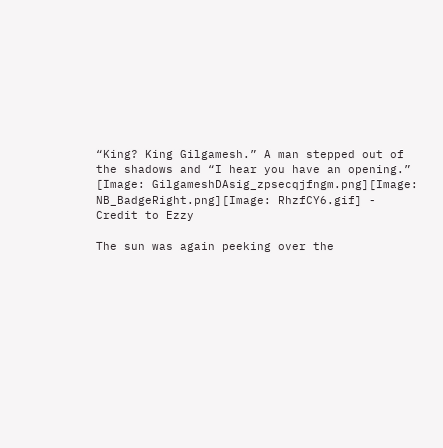“King? King Gilgamesh.” A man stepped out of the shadows and “I hear you have an opening.”
[Image: GilgameshDAsig_zpsecqjfngm.png][Image: NB_BadgeRight.png][Image: RhzfCY6.gif] - Credit to Ezzy

The sun was again peeking over the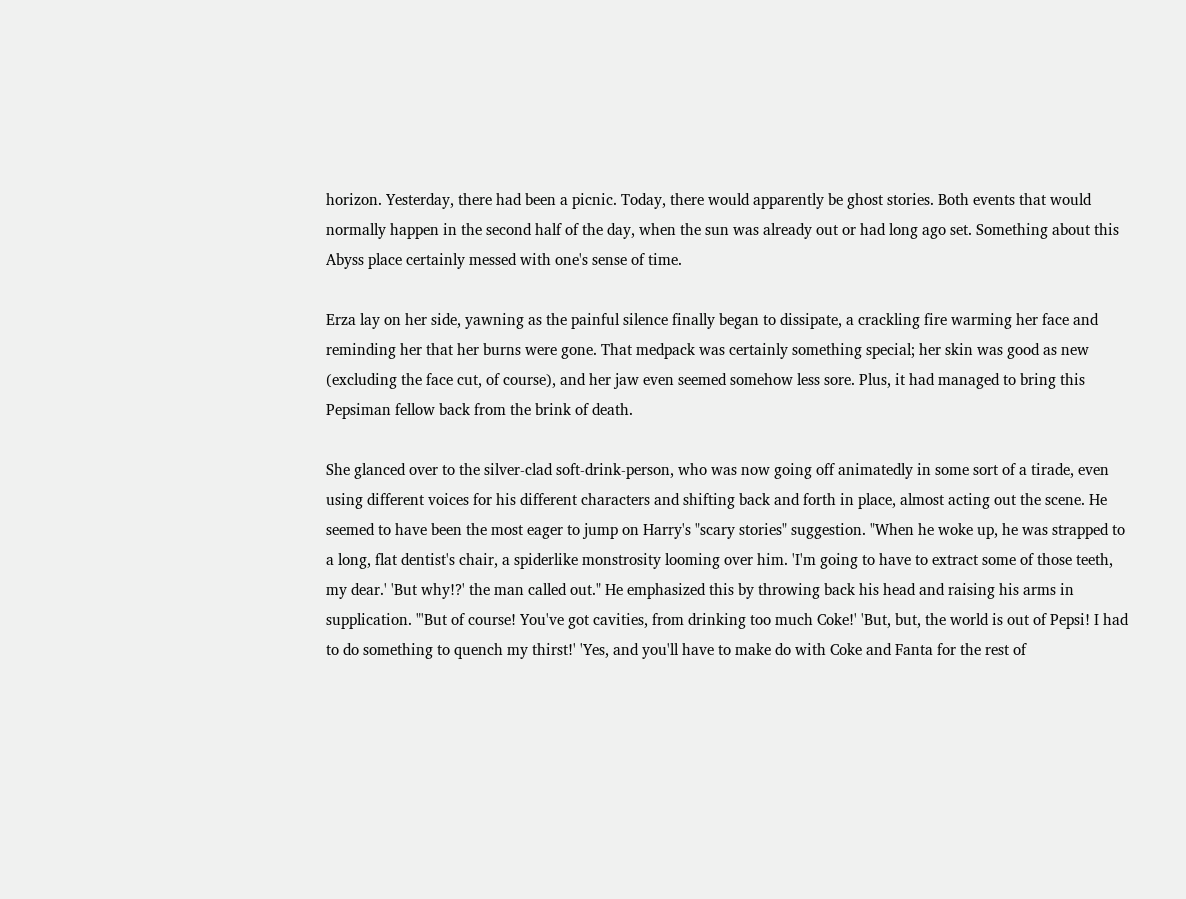horizon. Yesterday, there had been a picnic. Today, there would apparently be ghost stories. Both events that would normally happen in the second half of the day, when the sun was already out or had long ago set. Something about this Abyss place certainly messed with one's sense of time.

Erza lay on her side, yawning as the painful silence finally began to dissipate, a crackling fire warming her face and reminding her that her burns were gone. That medpack was certainly something special; her skin was good as new (excluding the face cut, of course), and her jaw even seemed somehow less sore. Plus, it had managed to bring this Pepsiman fellow back from the brink of death.

She glanced over to the silver-clad soft-drink-person, who was now going off animatedly in some sort of a tirade, even using different voices for his different characters and shifting back and forth in place, almost acting out the scene. He seemed to have been the most eager to jump on Harry's "scary stories" suggestion. "When he woke up, he was strapped to a long, flat dentist's chair, a spiderlike monstrosity looming over him. 'I'm going to have to extract some of those teeth, my dear.' 'But why!?' the man called out." He emphasized this by throwing back his head and raising his arms in supplication. "'But of course! You've got cavities, from drinking too much Coke!' 'But, but, the world is out of Pepsi! I had to do something to quench my thirst!' 'Yes, and you'll have to make do with Coke and Fanta for the rest of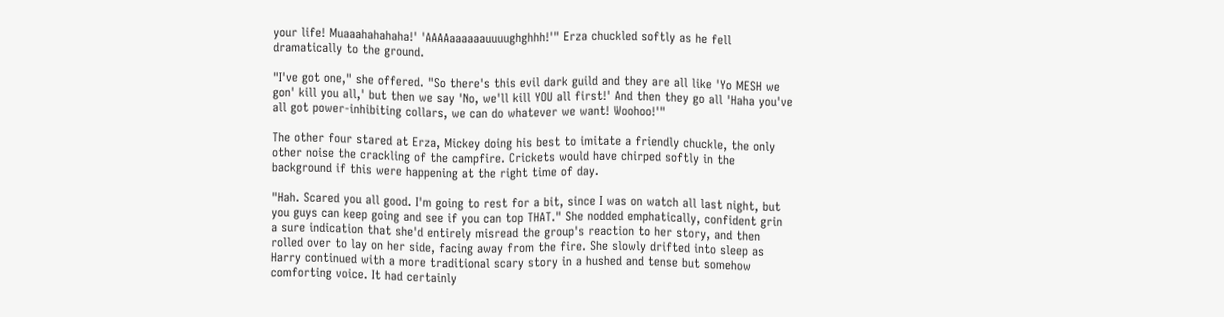your life! Muaaahahahaha!' 'AAAAaaaaaauuuughghhh!'" Erza chuckled softly as he fell dramatically to the ground.

"I've got one," she offered. "So there's this evil dark guild and they are all like 'Yo MESH we gon' kill you all,' but then we say 'No, we'll kill YOU all first!' And then they go all 'Haha you've all got power-inhibiting collars, we can do whatever we want! Woohoo!'"

The other four stared at Erza, Mickey doing his best to imitate a friendly chuckle, the only other noise the crackling of the campfire. Crickets would have chirped softly in the background if this were happening at the right time of day.

"Hah. Scared you all good. I'm going to rest for a bit, since I was on watch all last night, but you guys can keep going and see if you can top THAT." She nodded emphatically, confident grin a sure indication that she'd entirely misread the group's reaction to her story, and then rolled over to lay on her side, facing away from the fire. She slowly drifted into sleep as Harry continued with a more traditional scary story in a hushed and tense but somehow comforting voice. It had certainly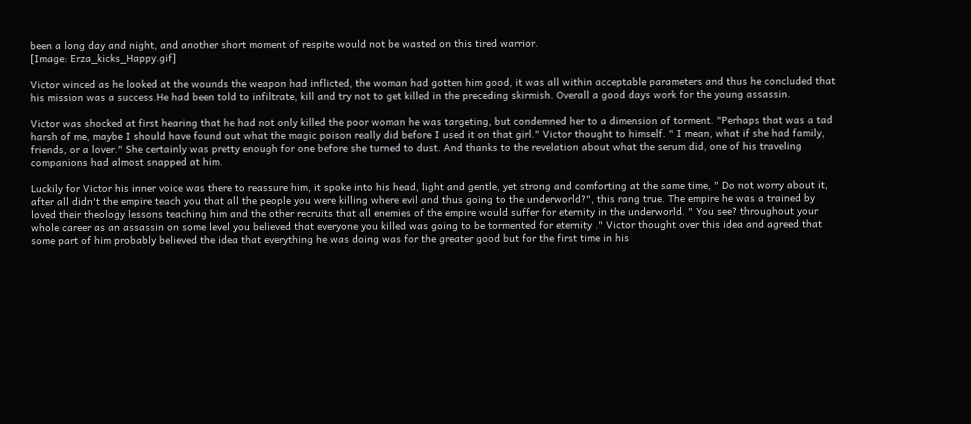been a long day and night, and another short moment of respite would not be wasted on this tired warrior.
[Image: Erza_kicks_Happy.gif]

Victor winced as he looked at the wounds the weapon had inflicted, the woman had gotten him good, it was all within acceptable parameters and thus he concluded that his mission was a success.He had been told to infiltrate, kill and try not to get killed in the preceding skirmish. Overall a good days work for the young assassin.

Victor was shocked at first hearing that he had not only killed the poor woman he was targeting, but condemned her to a dimension of torment. "Perhaps that was a tad harsh of me, maybe I should have found out what the magic poison really did before I used it on that girl." Victor thought to himself. " I mean, what if she had family, friends, or a lover." She certainly was pretty enough for one before she turned to dust. And thanks to the revelation about what the serum did, one of his traveling companions had almost snapped at him.

Luckily for Victor his inner voice was there to reassure him, it spoke into his head, light and gentle, yet strong and comforting at the same time, " Do not worry about it, after all didn't the empire teach you that all the people you were killing where evil and thus going to the underworld?", this rang true. The empire he was a trained by loved their theology lessons teaching him and the other recruits that all enemies of the empire would suffer for eternity in the underworld. " You see? throughout your whole career as an assassin on some level you believed that everyone you killed was going to be tormented for eternity ." Victor thought over this idea and agreed that some part of him probably believed the idea that everything he was doing was for the greater good but for the first time in his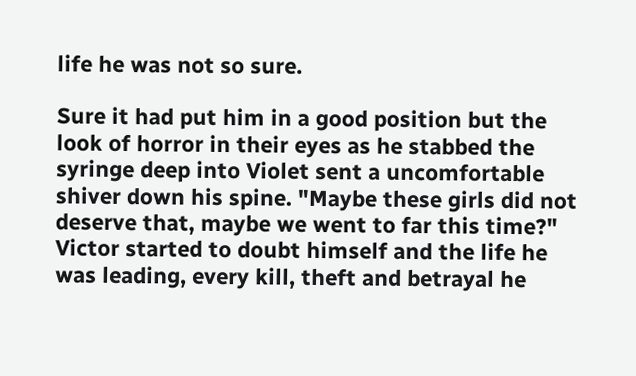life he was not so sure.

Sure it had put him in a good position but the look of horror in their eyes as he stabbed the syringe deep into Violet sent a uncomfortable shiver down his spine. "Maybe these girls did not deserve that, maybe we went to far this time?" Victor started to doubt himself and the life he was leading, every kill, theft and betrayal he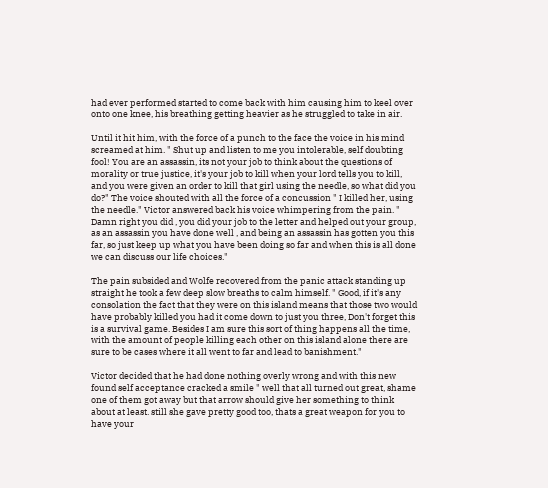had ever performed started to come back with him causing him to keel over onto one knee, his breathing getting heavier as he struggled to take in air.

Until it hit him, with the force of a punch to the face the voice in his mind screamed at him. " Shut up and listen to me you intolerable, self doubting fool! You are an assassin, its not your job to think about the questions of morality or true justice, it's your job to kill when your lord tells you to kill, and you were given an order to kill that girl using the needle, so what did you do?" The voice shouted with all the force of a concussion " I killed her, using the needle." Victor answered back his voice whimpering from the pain. " Damn right you did , you did your job to the letter and helped out your group, as an assassin you have done well , and being an assassin has gotten you this far, so just keep up what you have been doing so far and when this is all done we can discuss our life choices."

The pain subsided and Wolfe recovered from the panic attack standing up straight he took a few deep slow breaths to calm himself. " Good, if it's any consolation the fact that they were on this island means that those two would have probably killed you had it come down to just you three, Don't forget this is a survival game. Besides I am sure this sort of thing happens all the time, with the amount of people killing each other on this island alone there are sure to be cases where it all went to far and lead to banishment."

Victor decided that he had done nothing overly wrong and with this new found self acceptance cracked a smile " well that all turned out great, shame one of them got away but that arrow should give her something to think about at least. still she gave pretty good too, thats a great weapon for you to have your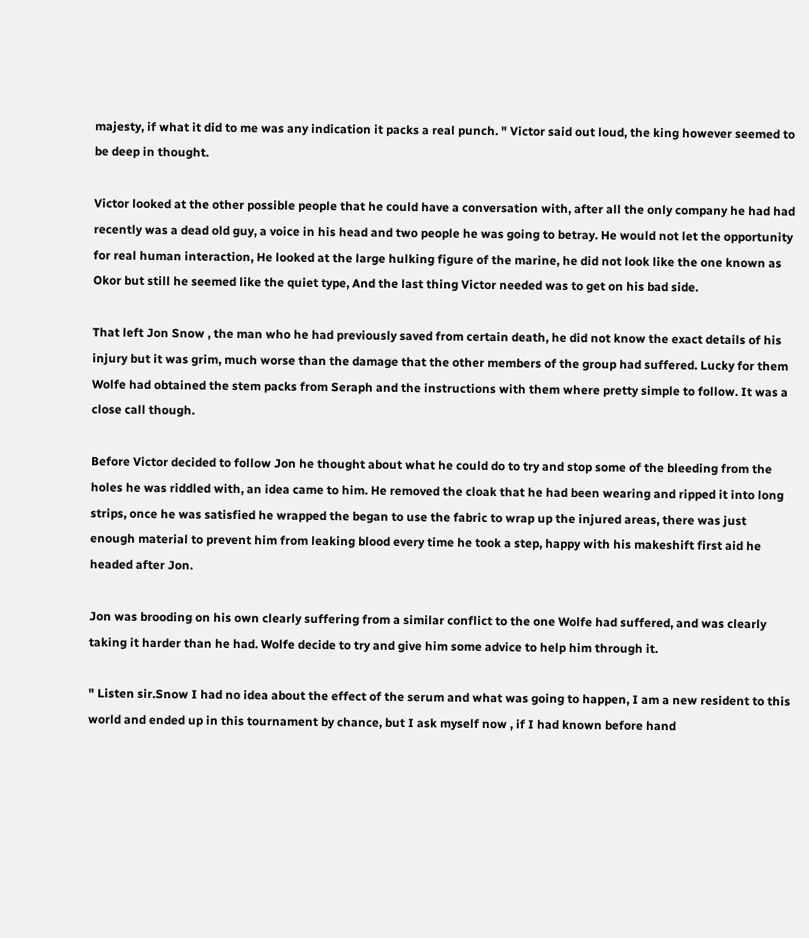majesty, if what it did to me was any indication it packs a real punch. " Victor said out loud, the king however seemed to be deep in thought.

Victor looked at the other possible people that he could have a conversation with, after all the only company he had had recently was a dead old guy, a voice in his head and two people he was going to betray. He would not let the opportunity for real human interaction, He looked at the large hulking figure of the marine, he did not look like the one known as Okor but still he seemed like the quiet type, And the last thing Victor needed was to get on his bad side.

That left Jon Snow , the man who he had previously saved from certain death, he did not know the exact details of his injury but it was grim, much worse than the damage that the other members of the group had suffered. Lucky for them Wolfe had obtained the stem packs from Seraph and the instructions with them where pretty simple to follow. It was a close call though.

Before Victor decided to follow Jon he thought about what he could do to try and stop some of the bleeding from the holes he was riddled with, an idea came to him. He removed the cloak that he had been wearing and ripped it into long strips, once he was satisfied he wrapped the began to use the fabric to wrap up the injured areas, there was just enough material to prevent him from leaking blood every time he took a step, happy with his makeshift first aid he headed after Jon.

Jon was brooding on his own clearly suffering from a similar conflict to the one Wolfe had suffered, and was clearly taking it harder than he had. Wolfe decide to try and give him some advice to help him through it.

" Listen sir.Snow I had no idea about the effect of the serum and what was going to happen, I am a new resident to this world and ended up in this tournament by chance, but I ask myself now , if I had known before hand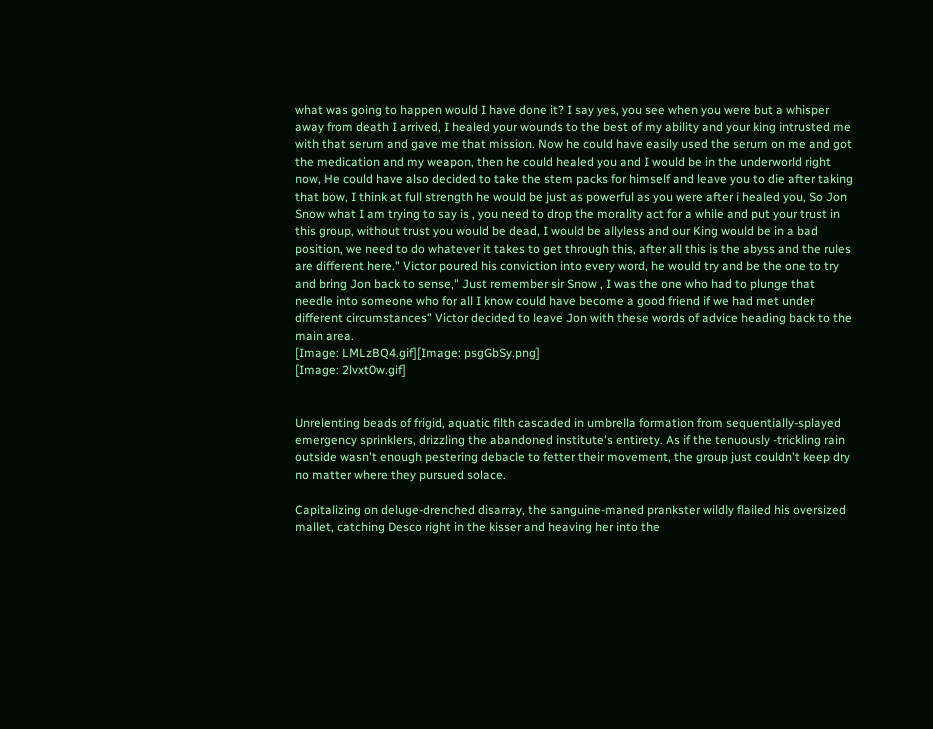what was going to happen would I have done it? I say yes, you see when you were but a whisper away from death I arrived, I healed your wounds to the best of my ability and your king intrusted me with that serum and gave me that mission. Now he could have easily used the serum on me and got the medication and my weapon, then he could healed you and I would be in the underworld right now, He could have also decided to take the stem packs for himself and leave you to die after taking that bow, I think at full strength he would be just as powerful as you were after i healed you, So Jon Snow what I am trying to say is , you need to drop the morality act for a while and put your trust in this group, without trust you would be dead, I would be allyless and our King would be in a bad position, we need to do whatever it takes to get through this, after all this is the abyss and the rules are different here." Victor poured his conviction into every word, he would try and be the one to try and bring Jon back to sense," Just remember sir Snow , I was the one who had to plunge that needle into someone who for all I know could have become a good friend if we had met under different circumstances" Victor decided to leave Jon with these words of advice heading back to the main area.
[Image: LMLzBQ4.gif][Image: psgGbSy.png]                                                                                                                                [Image: 2lvxt0w.gif]


Unrelenting beads of frigid, aquatic filth cascaded in umbrella formation from sequentially-splayed emergency sprinklers, drizzling the abandoned institute's entirety. As if the tenuously -trickling rain outside wasn't enough pestering debacle to fetter their movement, the group just couldn't keep dry no matter where they pursued solace.

Capitalizing on deluge-drenched disarray, the sanguine-maned prankster wildly flailed his oversized mallet, catching Desco right in the kisser and heaving her into the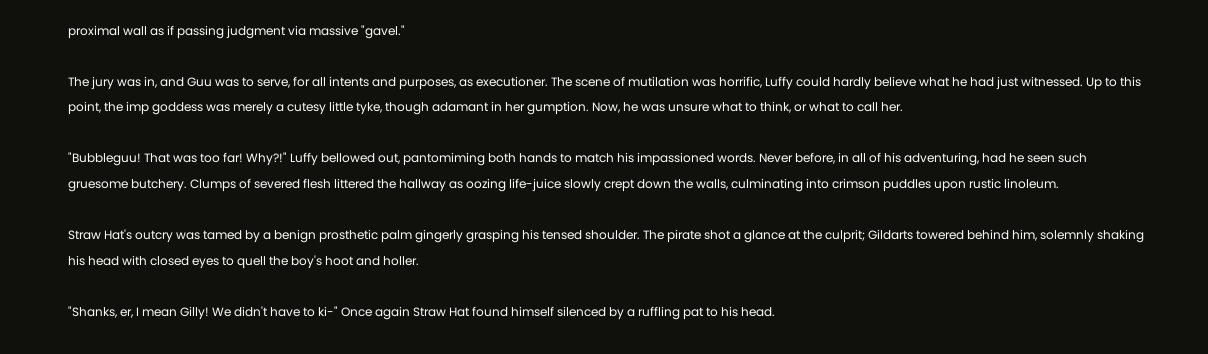proximal wall as if passing judgment via massive "gavel."

The jury was in, and Guu was to serve, for all intents and purposes, as executioner. The scene of mutilation was horrific, Luffy could hardly believe what he had just witnessed. Up to this point, the imp goddess was merely a cutesy little tyke, though adamant in her gumption. Now, he was unsure what to think, or what to call her.

"Bubbleguu! That was too far! Why?!" Luffy bellowed out, pantomiming both hands to match his impassioned words. Never before, in all of his adventuring, had he seen such gruesome butchery. Clumps of severed flesh littered the hallway as oozing life-juice slowly crept down the walls, culminating into crimson puddles upon rustic linoleum.

Straw Hat's outcry was tamed by a benign prosthetic palm gingerly grasping his tensed shoulder. The pirate shot a glance at the culprit; Gildarts towered behind him, solemnly shaking his head with closed eyes to quell the boy's hoot and holler.

"Shanks, er, I mean Gilly! We didn't have to ki-" Once again Straw Hat found himself silenced by a ruffling pat to his head.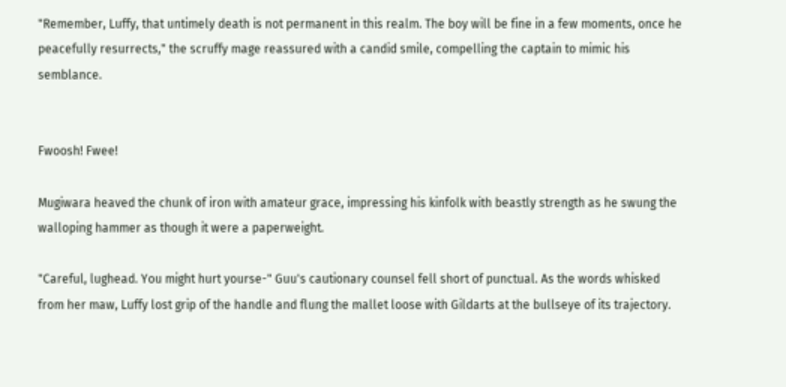"Remember, Luffy, that untimely death is not permanent in this realm. The boy will be fine in a few moments, once he peacefully resurrects," the scruffy mage reassured with a candid smile, compelling the captain to mimic his semblance.


Fwoosh! Fwee!

Mugiwara heaved the chunk of iron with amateur grace, impressing his kinfolk with beastly strength as he swung the walloping hammer as though it were a paperweight.

"Careful, lughead. You might hurt yourse-" Guu's cautionary counsel fell short of punctual. As the words whisked from her maw, Luffy lost grip of the handle and flung the mallet loose with Gildarts at the bullseye of its trajectory.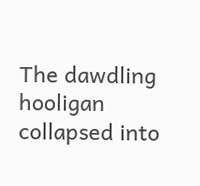The dawdling hooligan collapsed into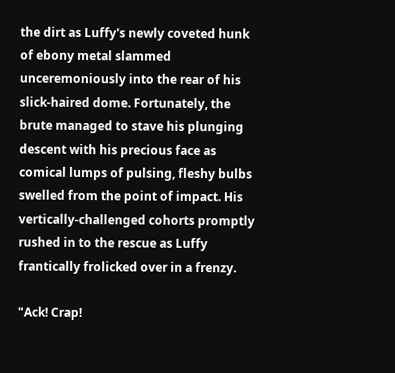the dirt as Luffy's newly coveted hunk of ebony metal slammed unceremoniously into the rear of his slick-haired dome. Fortunately, the brute managed to stave his plunging descent with his precious face as comical lumps of pulsing, fleshy bulbs swelled from the point of impact. His vertically-challenged cohorts promptly rushed in to the rescue as Luffy frantically frolicked over in a frenzy.

"Ack! Crap!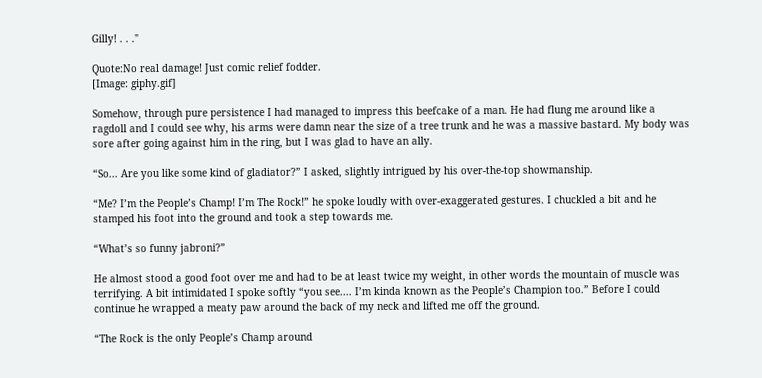Gilly! . . ."

Quote:No real damage! Just comic relief fodder.
[Image: giphy.gif]

Somehow, through pure persistence I had managed to impress this beefcake of a man. He had flung me around like a ragdoll and I could see why, his arms were damn near the size of a tree trunk and he was a massive bastard. My body was sore after going against him in the ring, but I was glad to have an ally.

“So... Are you like some kind of gladiator?” I asked, slightly intrigued by his over-the-top showmanship.

“Me? I’m the People’s Champ! I’m The Rock!” he spoke loudly with over-exaggerated gestures. I chuckled a bit and he stamped his foot into the ground and took a step towards me.

“What’s so funny jabroni?”

He almost stood a good foot over me and had to be at least twice my weight, in other words the mountain of muscle was terrifying. A bit intimidated I spoke softly “you see.... I’m kinda known as the People’s Champion too.” Before I could continue he wrapped a meaty paw around the back of my neck and lifted me off the ground.

“The Rock is the only People’s Champ around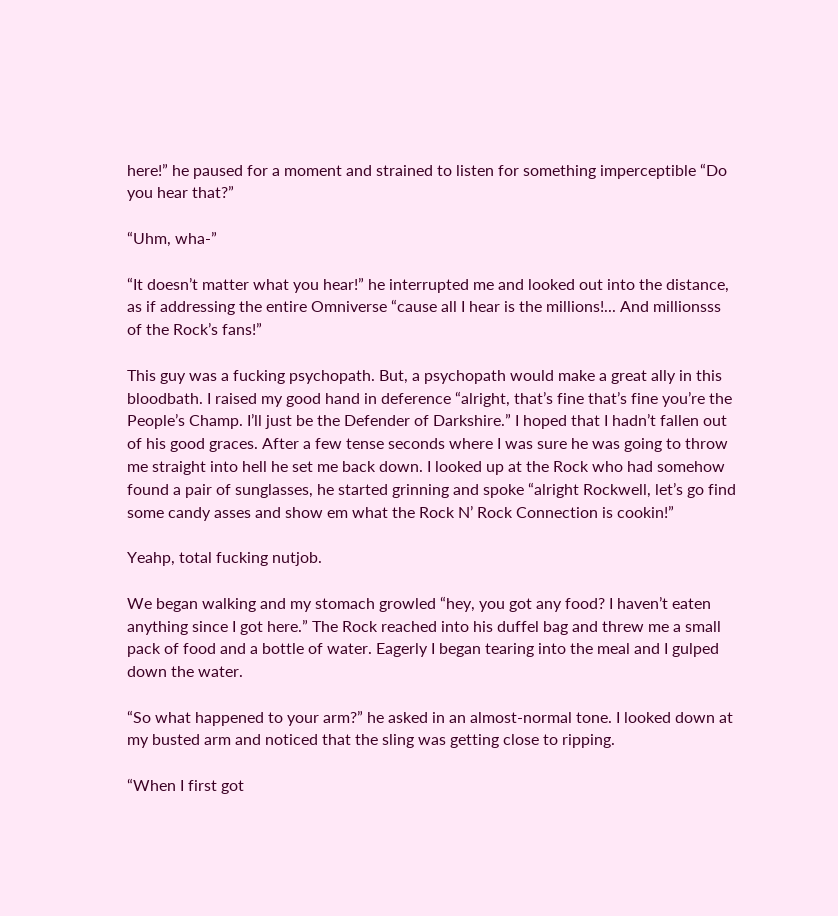here!” he paused for a moment and strained to listen for something imperceptible “Do you hear that?”

“Uhm, wha-”

“It doesn’t matter what you hear!” he interrupted me and looked out into the distance, as if addressing the entire Omniverse “cause all I hear is the millions!... And millionsss of the Rock’s fans!”

This guy was a fucking psychopath. But, a psychopath would make a great ally in this bloodbath. I raised my good hand in deference “alright, that’s fine that’s fine you’re the People’s Champ. I’ll just be the Defender of Darkshire.” I hoped that I hadn’t fallen out of his good graces. After a few tense seconds where I was sure he was going to throw me straight into hell he set me back down. I looked up at the Rock who had somehow found a pair of sunglasses, he started grinning and spoke “alright Rockwell, let’s go find some candy asses and show em what the Rock N’ Rock Connection is cookin!”

Yeahp, total fucking nutjob.

We began walking and my stomach growled “hey, you got any food? I haven’t eaten anything since I got here.” The Rock reached into his duffel bag and threw me a small pack of food and a bottle of water. Eagerly I began tearing into the meal and I gulped down the water.

“So what happened to your arm?” he asked in an almost-normal tone. I looked down at my busted arm and noticed that the sling was getting close to ripping.

“When I first got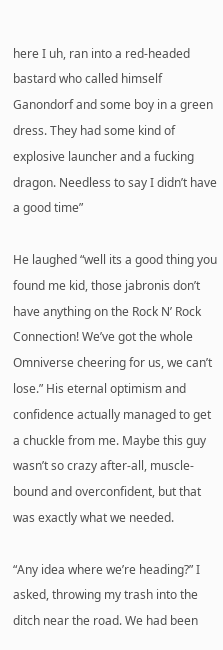here I uh, ran into a red-headed bastard who called himself Ganondorf and some boy in a green dress. They had some kind of explosive launcher and a fucking dragon. Needless to say I didn’t have a good time”

He laughed “well its a good thing you found me kid, those jabronis don’t have anything on the Rock N’ Rock Connection! We’ve got the whole Omniverse cheering for us, we can’t lose.” His eternal optimism and confidence actually managed to get a chuckle from me. Maybe this guy wasn’t so crazy after-all, muscle-bound and overconfident, but that was exactly what we needed.

“Any idea where we’re heading?” I asked, throwing my trash into the ditch near the road. We had been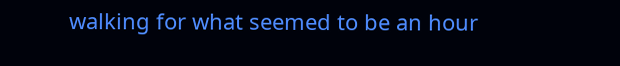walking for what seemed to be an hour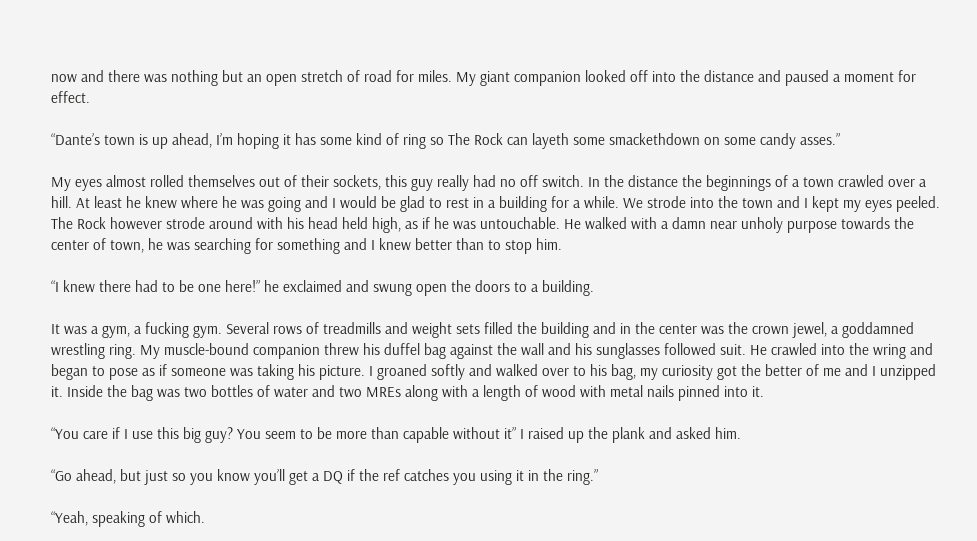now and there was nothing but an open stretch of road for miles. My giant companion looked off into the distance and paused a moment for effect.

“Dante’s town is up ahead, I’m hoping it has some kind of ring so The Rock can layeth some smackethdown on some candy asses.”

My eyes almost rolled themselves out of their sockets, this guy really had no off switch. In the distance the beginnings of a town crawled over a hill. At least he knew where he was going and I would be glad to rest in a building for a while. We strode into the town and I kept my eyes peeled. The Rock however strode around with his head held high, as if he was untouchable. He walked with a damn near unholy purpose towards the center of town, he was searching for something and I knew better than to stop him.

“I knew there had to be one here!” he exclaimed and swung open the doors to a building.

It was a gym, a fucking gym. Several rows of treadmills and weight sets filled the building and in the center was the crown jewel, a goddamned wrestling ring. My muscle-bound companion threw his duffel bag against the wall and his sunglasses followed suit. He crawled into the wring and began to pose as if someone was taking his picture. I groaned softly and walked over to his bag, my curiosity got the better of me and I unzipped it. Inside the bag was two bottles of water and two MREs along with a length of wood with metal nails pinned into it.

“You care if I use this big guy? You seem to be more than capable without it” I raised up the plank and asked him.

“Go ahead, but just so you know you’ll get a DQ if the ref catches you using it in the ring.”

“Yeah, speaking of which.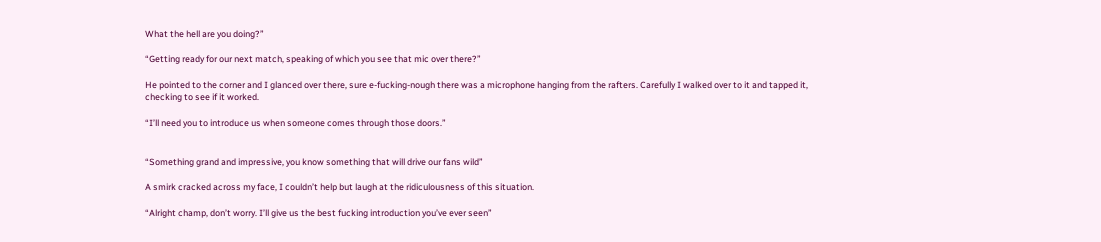What the hell are you doing?”

“Getting ready for our next match, speaking of which you see that mic over there?”

He pointed to the corner and I glanced over there, sure e-fucking-nough there was a microphone hanging from the rafters. Carefully I walked over to it and tapped it, checking to see if it worked.

“I’ll need you to introduce us when someone comes through those doors.”


“Something grand and impressive, you know something that will drive our fans wild”

A smirk cracked across my face, I couldn’t help but laugh at the ridiculousness of this situation.

“Alright champ, don’t worry. I’ll give us the best fucking introduction you’ve ever seen”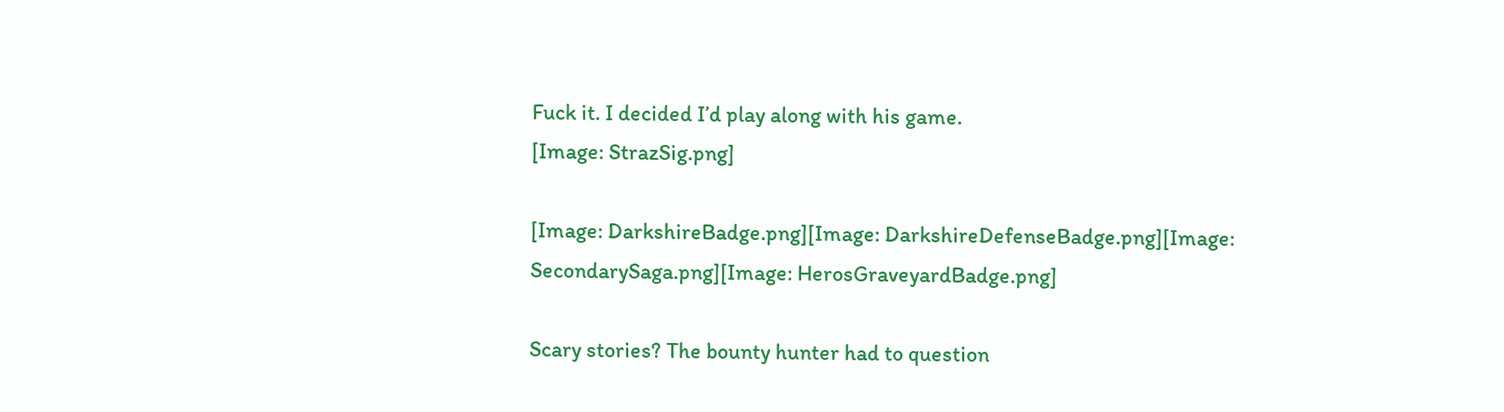Fuck it. I decided I’d play along with his game.
[Image: StrazSig.png]

[Image: DarkshireBadge.png][Image: DarkshireDefenseBadge.png][Image: SecondarySaga.png][Image: HerosGraveyardBadge.png]

Scary stories? The bounty hunter had to question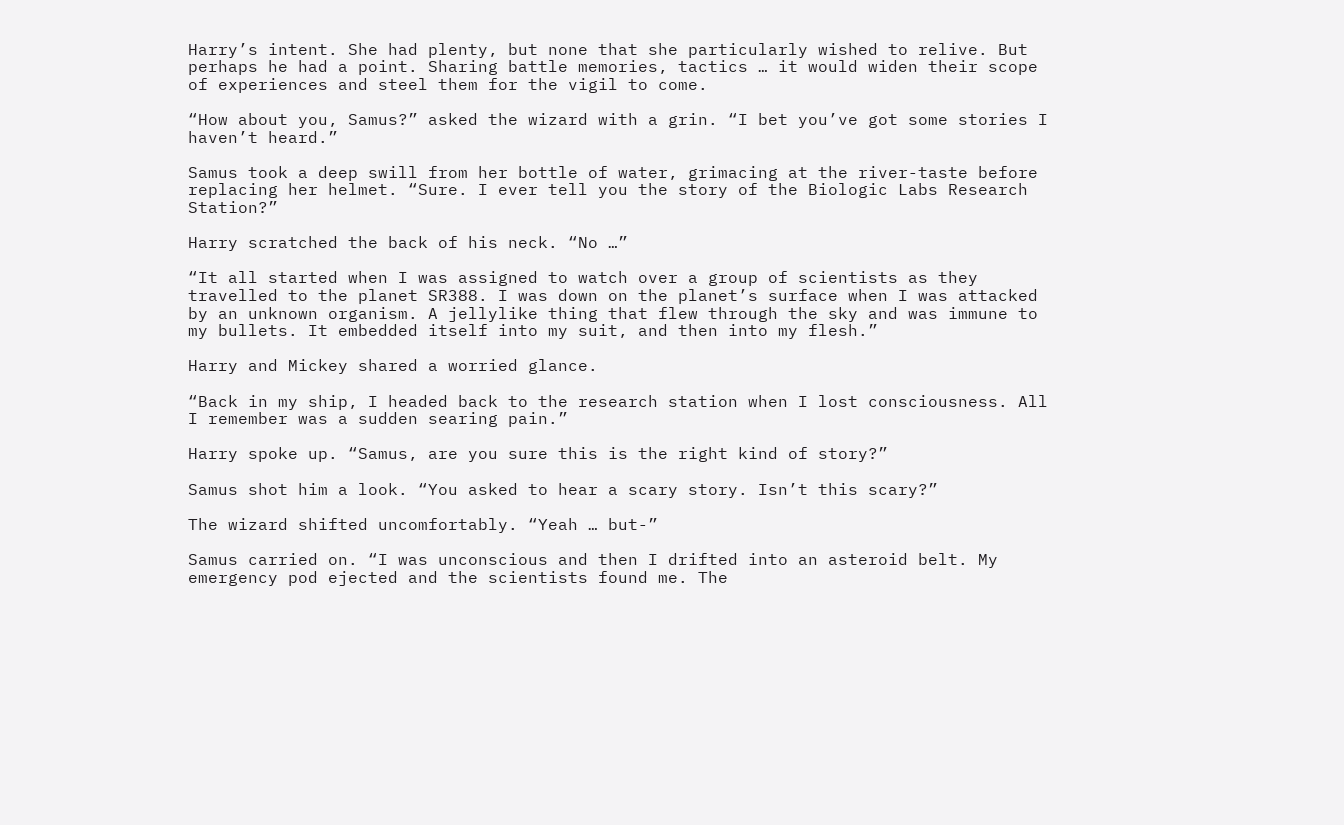Harry’s intent. She had plenty, but none that she particularly wished to relive. But perhaps he had a point. Sharing battle memories, tactics … it would widen their scope of experiences and steel them for the vigil to come.

“How about you, Samus?” asked the wizard with a grin. “I bet you’ve got some stories I haven’t heard.”

Samus took a deep swill from her bottle of water, grimacing at the river-taste before replacing her helmet. “Sure. I ever tell you the story of the Biologic Labs Research Station?”

Harry scratched the back of his neck. “No …”

“It all started when I was assigned to watch over a group of scientists as they travelled to the planet SR388. I was down on the planet’s surface when I was attacked by an unknown organism. A jellylike thing that flew through the sky and was immune to my bullets. It embedded itself into my suit, and then into my flesh.”

Harry and Mickey shared a worried glance.

“Back in my ship, I headed back to the research station when I lost consciousness. All I remember was a sudden searing pain.”

Harry spoke up. “Samus, are you sure this is the right kind of story?”

Samus shot him a look. “You asked to hear a scary story. Isn’t this scary?”

The wizard shifted uncomfortably. “Yeah … but-”

Samus carried on. “I was unconscious and then I drifted into an asteroid belt. My emergency pod ejected and the scientists found me. The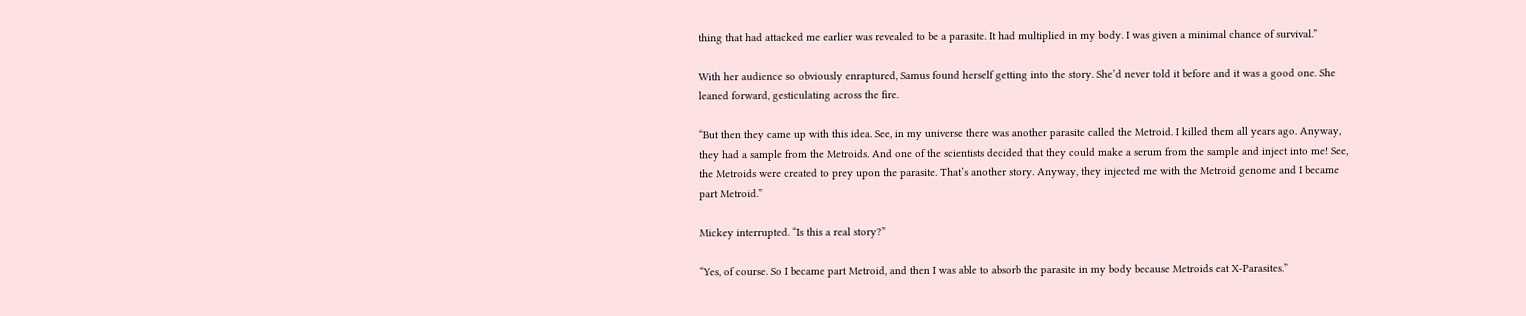thing that had attacked me earlier was revealed to be a parasite. It had multiplied in my body. I was given a minimal chance of survival.”

With her audience so obviously enraptured, Samus found herself getting into the story. She’d never told it before and it was a good one. She leaned forward, gesticulating across the fire.

“But then they came up with this idea. See, in my universe there was another parasite called the Metroid. I killed them all years ago. Anyway, they had a sample from the Metroids. And one of the scientists decided that they could make a serum from the sample and inject into me! See, the Metroids were created to prey upon the parasite. That’s another story. Anyway, they injected me with the Metroid genome and I became part Metroid.”

Mickey interrupted. “Is this a real story?”

“Yes, of course. So I became part Metroid, and then I was able to absorb the parasite in my body because Metroids eat X-Parasites.”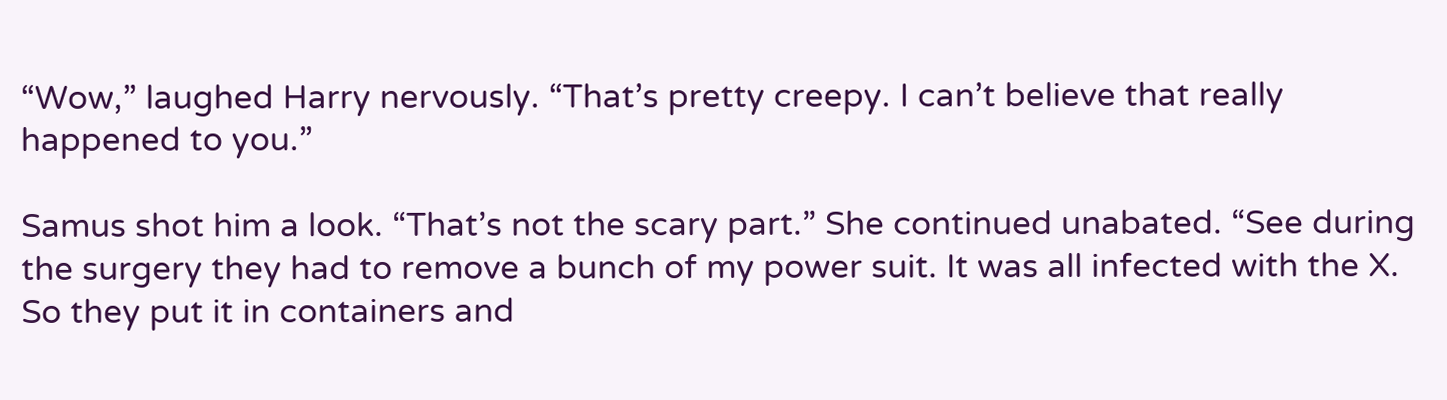“Wow,” laughed Harry nervously. “That’s pretty creepy. I can’t believe that really happened to you.”

Samus shot him a look. “That’s not the scary part.” She continued unabated. “See during the surgery they had to remove a bunch of my power suit. It was all infected with the X. So they put it in containers and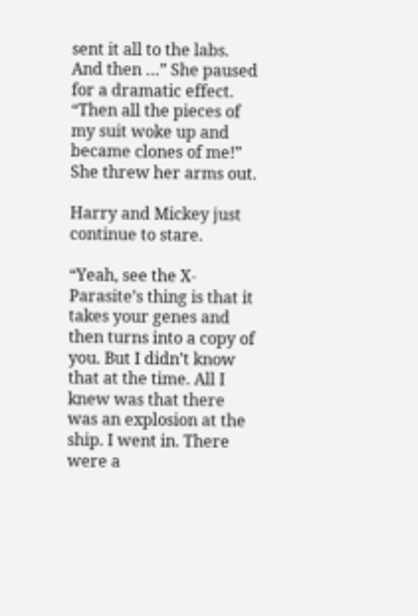sent it all to the labs. And then …” She paused for a dramatic effect. “Then all the pieces of my suit woke up and became clones of me!” She threw her arms out.

Harry and Mickey just continue to stare.

“Yeah, see the X-Parasite’s thing is that it takes your genes and then turns into a copy of you. But I didn’t know that at the time. All I knew was that there was an explosion at the ship. I went in. There were a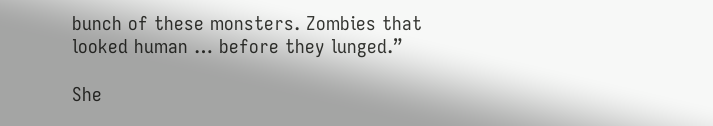bunch of these monsters. Zombies that looked human … before they lunged.”

She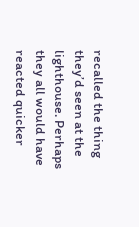recalled the thing they’d seen at the lighthouse. Perhaps they all would have reacted quicker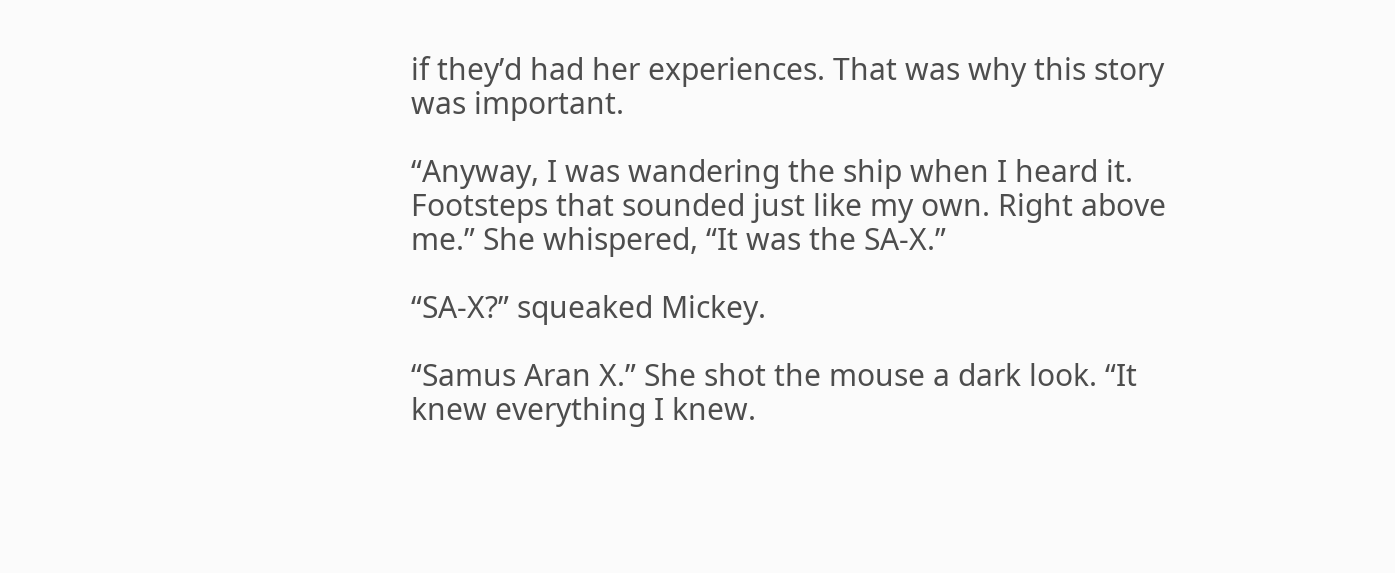if they’d had her experiences. That was why this story was important.

“Anyway, I was wandering the ship when I heard it. Footsteps that sounded just like my own. Right above me.” She whispered, “It was the SA-X.”

“SA-X?” squeaked Mickey.

“Samus Aran X.” She shot the mouse a dark look. “It knew everything I knew.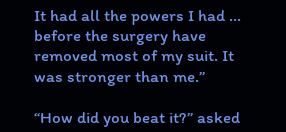It had all the powers I had … before the surgery have removed most of my suit. It was stronger than me.”

“How did you beat it?” asked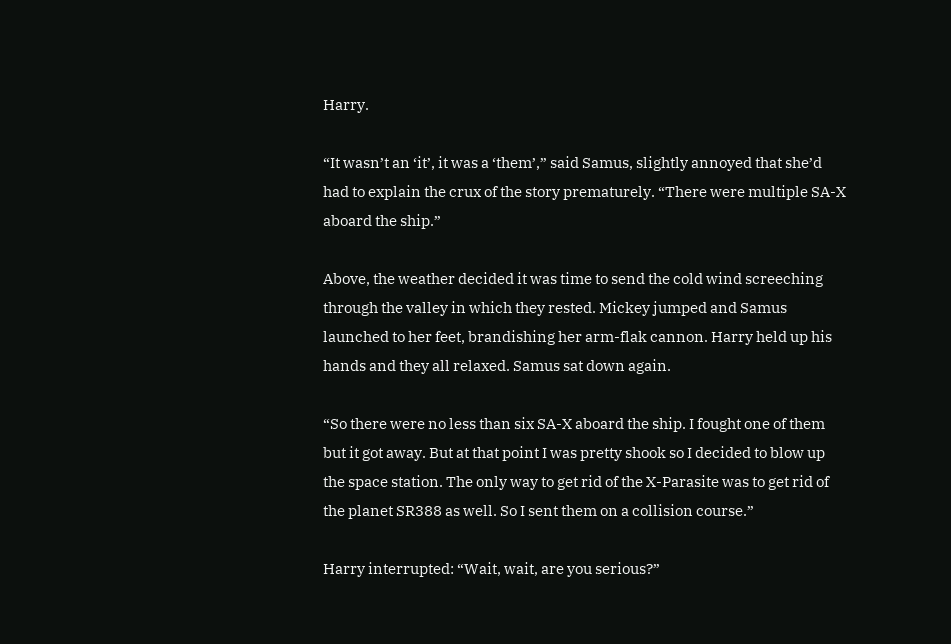Harry.

“It wasn’t an ‘it’, it was a ‘them’,” said Samus, slightly annoyed that she’d had to explain the crux of the story prematurely. “There were multiple SA-X aboard the ship.”

Above, the weather decided it was time to send the cold wind screeching through the valley in which they rested. Mickey jumped and Samus launched to her feet, brandishing her arm-flak cannon. Harry held up his hands and they all relaxed. Samus sat down again.

“So there were no less than six SA-X aboard the ship. I fought one of them but it got away. But at that point I was pretty shook so I decided to blow up the space station. The only way to get rid of the X-Parasite was to get rid of the planet SR388 as well. So I sent them on a collision course.”

Harry interrupted: “Wait, wait, are you serious?”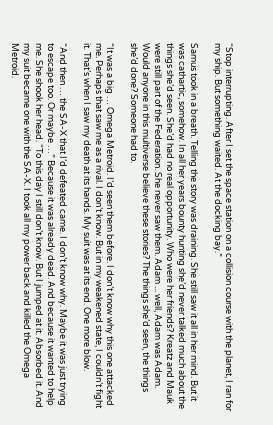“Stop interrupting. After I set the space station on a collision course with the planet, I ran for my ship. But something waited. At the docking bay.”

Samus took in a breath. Telling the story was draining. She still saw it all in her mind. But it was cathartic, somehow. In all her years bounty hunting she’d never talked much about the things she’d seen. She’d had no real opportunity. Who were her friends? Kreatz and Mauk were still part of the Federation. She never saw them. Adam ... well, Adam was Adam. Would anyone in this multiverse believe these stories? The things she’d seen, the things she’d done? Someone had to.

“It was a big … Omega Metroid. I’d seen them before. I don’t know why this one attacked me. Perhaps that saw me as a rival. I don’t know. But in my weakened state, I couldn’t fight it. That’s when I saw my death at its hands. My suit was at its end. One more blow.

“And then … the SA-X that I’d defeated came. I don’t know why. Maybe it was just trying to escape too. Or maybe …” Because it was already dead. And because it wanted to help me. She shook her head. “To this day I still don’t know. But I jumped at it. Absorbed it. And my suit became one with the SA-X. I took all my power back and killed the Omega Metroid.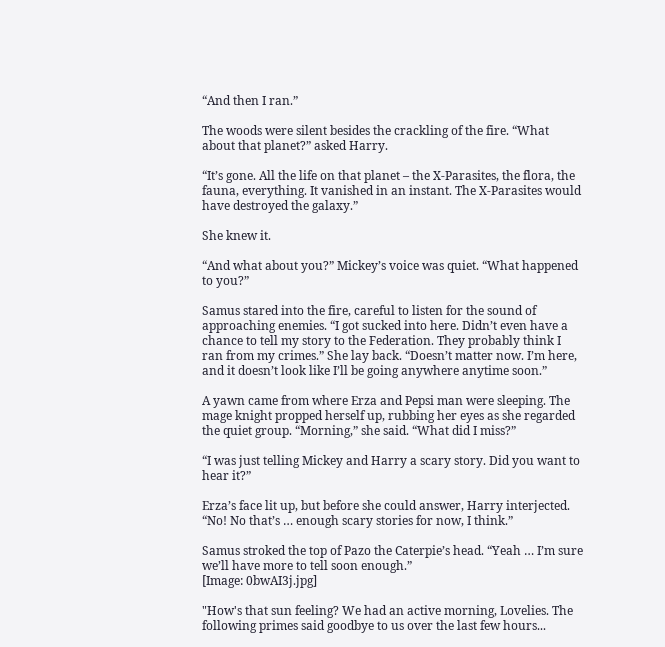“And then I ran.”

The woods were silent besides the crackling of the fire. “What about that planet?” asked Harry.

“It’s gone. All the life on that planet – the X-Parasites, the flora, the fauna, everything. It vanished in an instant. The X-Parasites would have destroyed the galaxy.”

She knew it.

“And what about you?” Mickey’s voice was quiet. “What happened to you?”

Samus stared into the fire, careful to listen for the sound of approaching enemies. “I got sucked into here. Didn’t even have a chance to tell my story to the Federation. They probably think I ran from my crimes.” She lay back. “Doesn’t matter now. I’m here, and it doesn’t look like I’ll be going anywhere anytime soon.”

A yawn came from where Erza and Pepsi man were sleeping. The mage knight propped herself up, rubbing her eyes as she regarded the quiet group. “Morning,” she said. “What did I miss?”

“I was just telling Mickey and Harry a scary story. Did you want to hear it?”

Erza’s face lit up, but before she could answer, Harry interjected. “No! No that’s … enough scary stories for now, I think.”

Samus stroked the top of Pazo the Caterpie’s head. “Yeah … I’m sure we’ll have more to tell soon enough.”
[Image: 0bwAI3j.jpg]

"How's that sun feeling? We had an active morning, Lovelies. The following primes said goodbye to us over the last few hours...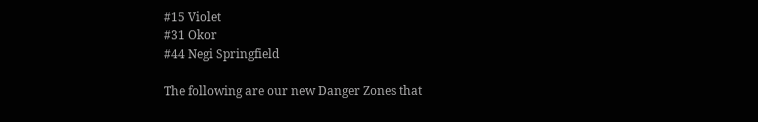#15 Violet
#31 Okor
#44 Negi Springfield

The following are our new Danger Zones that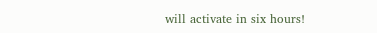will activate in six hours!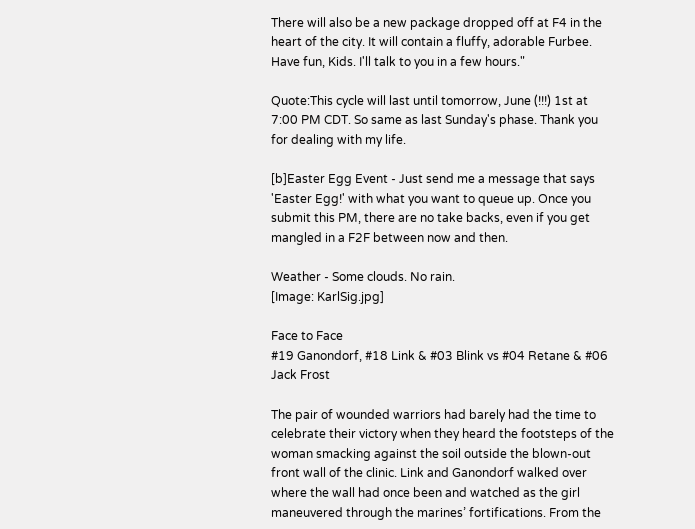There will also be a new package dropped off at F4 in the heart of the city. It will contain a fluffy, adorable Furbee. Have fun, Kids. I'll talk to you in a few hours."

Quote:This cycle will last until tomorrow, June (!!!) 1st at 7:00 PM CDT. So same as last Sunday's phase. Thank you for dealing with my life.

[b]Easter Egg Event - Just send me a message that says 'Easter Egg!' with what you want to queue up. Once you submit this PM, there are no take backs, even if you get mangled in a F2F between now and then.

Weather - Some clouds. No rain.
[Image: KarlSig.jpg]

Face to Face
#19 Ganondorf, #18 Link & #03 Blink vs #04 Retane & #06 Jack Frost

The pair of wounded warriors had barely had the time to celebrate their victory when they heard the footsteps of the woman smacking against the soil outside the blown-out front wall of the clinic. Link and Ganondorf walked over where the wall had once been and watched as the girl maneuvered through the marines’ fortifications. From the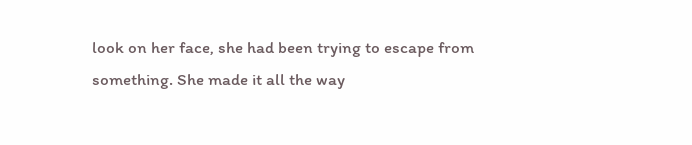look on her face, she had been trying to escape from something. She made it all the way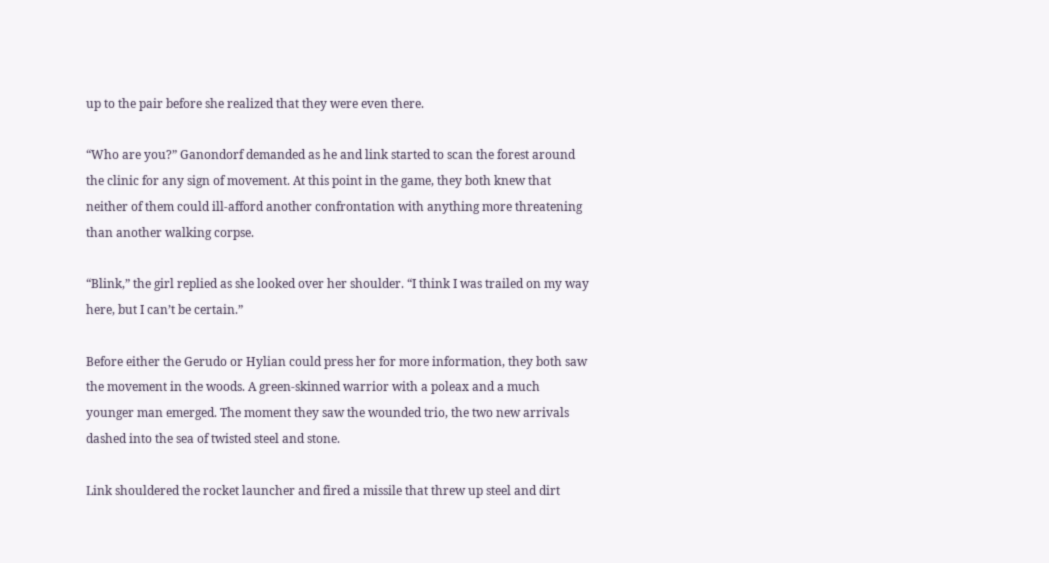up to the pair before she realized that they were even there.

“Who are you?” Ganondorf demanded as he and link started to scan the forest around the clinic for any sign of movement. At this point in the game, they both knew that neither of them could ill-afford another confrontation with anything more threatening than another walking corpse.

“Blink,” the girl replied as she looked over her shoulder. “I think I was trailed on my way here, but I can’t be certain.”

Before either the Gerudo or Hylian could press her for more information, they both saw the movement in the woods. A green-skinned warrior with a poleax and a much younger man emerged. The moment they saw the wounded trio, the two new arrivals dashed into the sea of twisted steel and stone.

Link shouldered the rocket launcher and fired a missile that threw up steel and dirt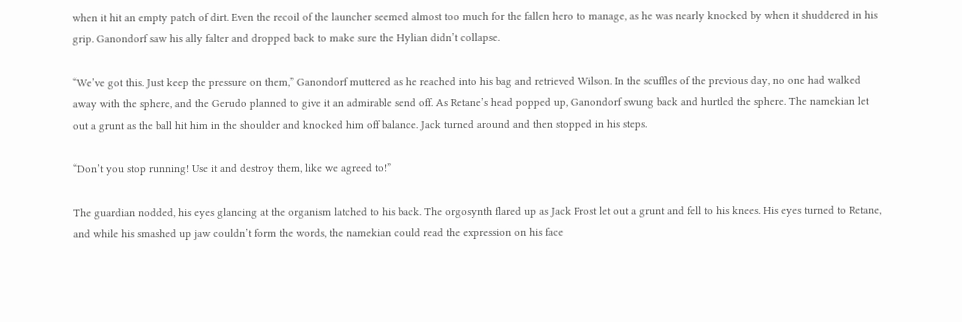when it hit an empty patch of dirt. Even the recoil of the launcher seemed almost too much for the fallen hero to manage, as he was nearly knocked by when it shuddered in his grip. Ganondorf saw his ally falter and dropped back to make sure the Hylian didn’t collapse.

“We’ve got this. Just keep the pressure on them,” Ganondorf muttered as he reached into his bag and retrieved Wilson. In the scuffles of the previous day, no one had walked away with the sphere, and the Gerudo planned to give it an admirable send off. As Retane’s head popped up, Ganondorf swung back and hurtled the sphere. The namekian let out a grunt as the ball hit him in the shoulder and knocked him off balance. Jack turned around and then stopped in his steps.

“Don’t you stop running! Use it and destroy them, like we agreed to!”

The guardian nodded, his eyes glancing at the organism latched to his back. The orgosynth flared up as Jack Frost let out a grunt and fell to his knees. His eyes turned to Retane, and while his smashed up jaw couldn’t form the words, the namekian could read the expression on his face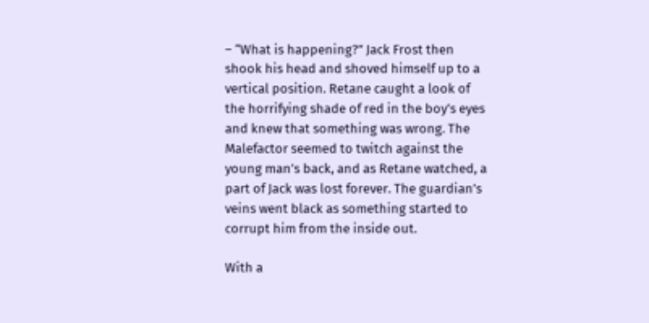– “What is happening?” Jack Frost then shook his head and shoved himself up to a vertical position. Retane caught a look of the horrifying shade of red in the boy’s eyes and knew that something was wrong. The Malefactor seemed to twitch against the young man’s back, and as Retane watched, a part of Jack was lost forever. The guardian’s veins went black as something started to corrupt him from the inside out.

With a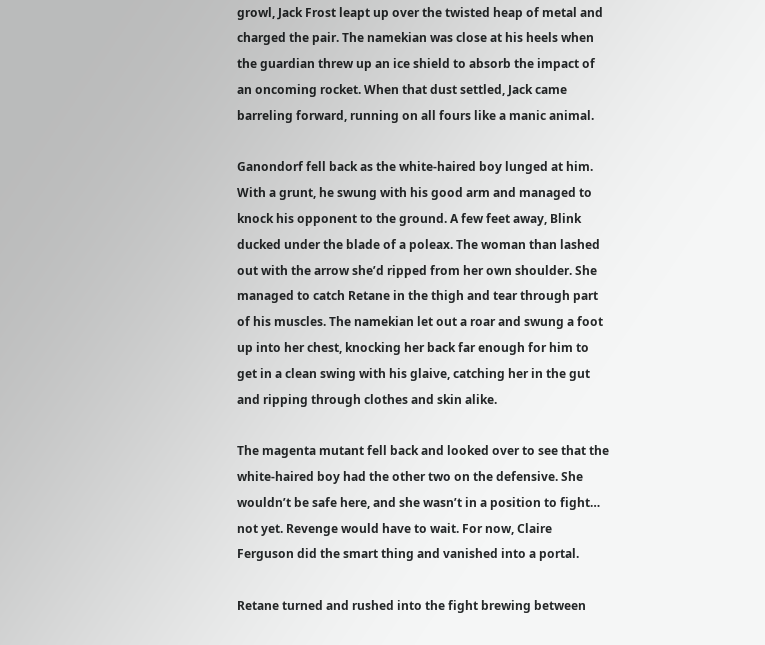growl, Jack Frost leapt up over the twisted heap of metal and charged the pair. The namekian was close at his heels when the guardian threw up an ice shield to absorb the impact of an oncoming rocket. When that dust settled, Jack came barreling forward, running on all fours like a manic animal.

Ganondorf fell back as the white-haired boy lunged at him. With a grunt, he swung with his good arm and managed to knock his opponent to the ground. A few feet away, Blink ducked under the blade of a poleax. The woman than lashed out with the arrow she’d ripped from her own shoulder. She managed to catch Retane in the thigh and tear through part of his muscles. The namekian let out a roar and swung a foot up into her chest, knocking her back far enough for him to get in a clean swing with his glaive, catching her in the gut and ripping through clothes and skin alike.

The magenta mutant fell back and looked over to see that the white-haired boy had the other two on the defensive. She wouldn’t be safe here, and she wasn’t in a position to fight… not yet. Revenge would have to wait. For now, Claire Ferguson did the smart thing and vanished into a portal.

Retane turned and rushed into the fight brewing between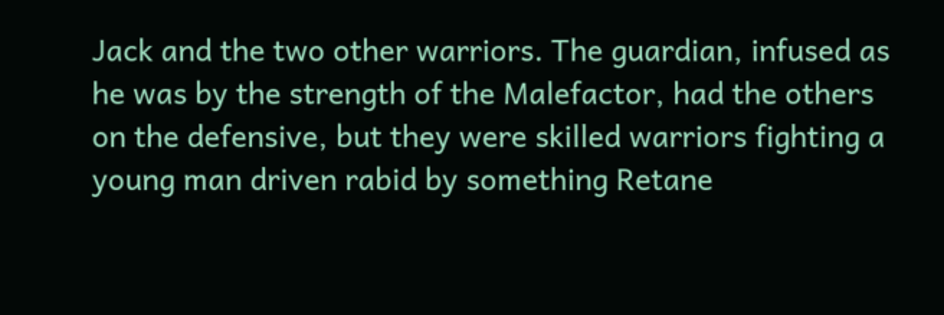Jack and the two other warriors. The guardian, infused as he was by the strength of the Malefactor, had the others on the defensive, but they were skilled warriors fighting a young man driven rabid by something Retane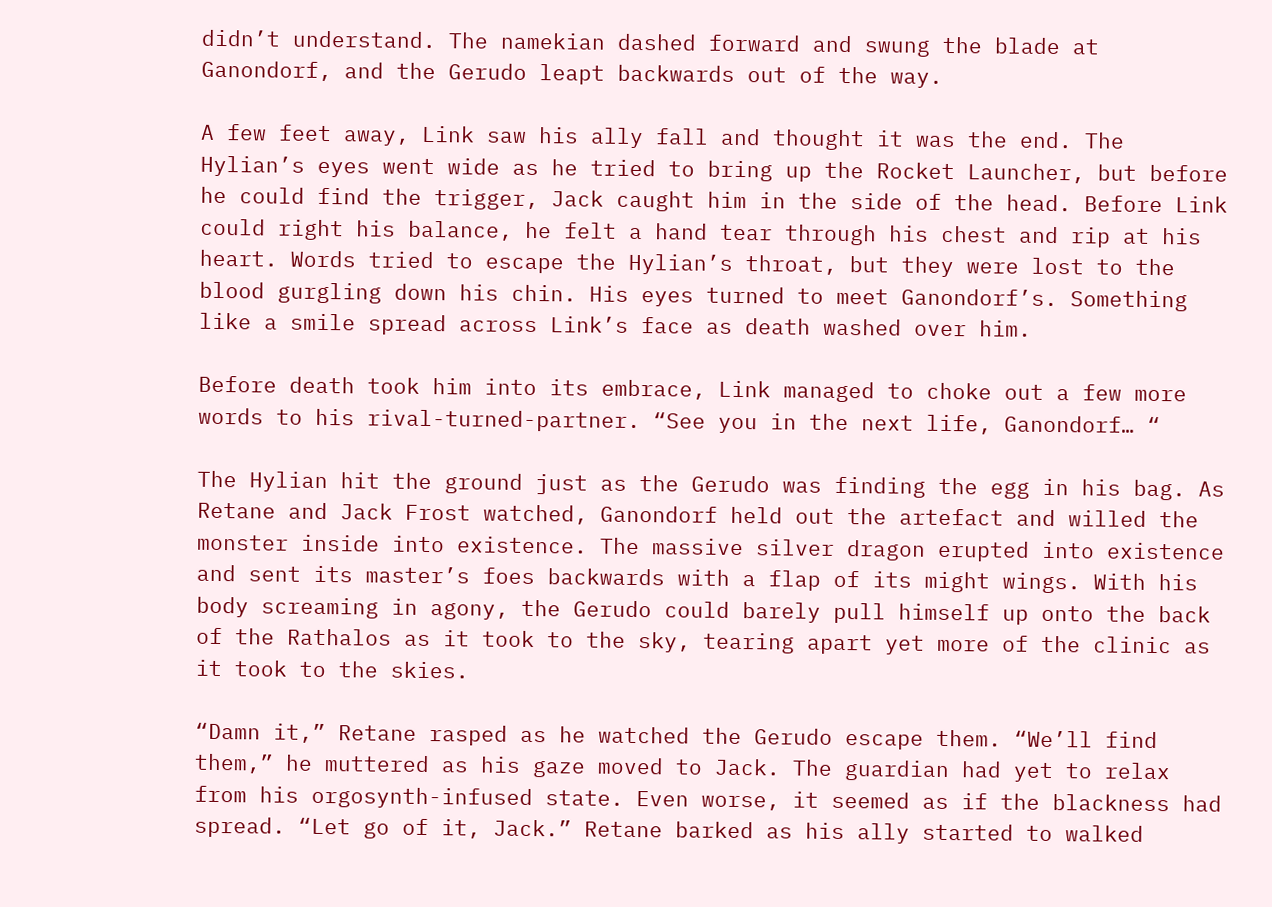didn’t understand. The namekian dashed forward and swung the blade at Ganondorf, and the Gerudo leapt backwards out of the way.

A few feet away, Link saw his ally fall and thought it was the end. The Hylian’s eyes went wide as he tried to bring up the Rocket Launcher, but before he could find the trigger, Jack caught him in the side of the head. Before Link could right his balance, he felt a hand tear through his chest and rip at his heart. Words tried to escape the Hylian’s throat, but they were lost to the blood gurgling down his chin. His eyes turned to meet Ganondorf’s. Something like a smile spread across Link’s face as death washed over him.

Before death took him into its embrace, Link managed to choke out a few more words to his rival-turned-partner. “See you in the next life, Ganondorf… “

The Hylian hit the ground just as the Gerudo was finding the egg in his bag. As Retane and Jack Frost watched, Ganondorf held out the artefact and willed the monster inside into existence. The massive silver dragon erupted into existence and sent its master’s foes backwards with a flap of its might wings. With his body screaming in agony, the Gerudo could barely pull himself up onto the back of the Rathalos as it took to the sky, tearing apart yet more of the clinic as it took to the skies.

“Damn it,” Retane rasped as he watched the Gerudo escape them. “We’ll find them,” he muttered as his gaze moved to Jack. The guardian had yet to relax from his orgosynth-infused state. Even worse, it seemed as if the blackness had spread. “Let go of it, Jack.” Retane barked as his ally started to walked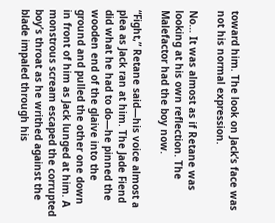toward him. The look on Jack’s face was not his normal expression.

No… It was almost as if Retane was looking at his own reflection. The Malefactor had the boy now.

“Fight,” Retane said—his voice almost a plea as Jack ran at him. The Jade Fiend did what he had to do—he pinned the wooden end of the glaive into the ground and pulled the other one down in front of him as Jack lunged at him. A monstrous scream escaped the corrupted boy’s throat as he writhed against the blade impaled through his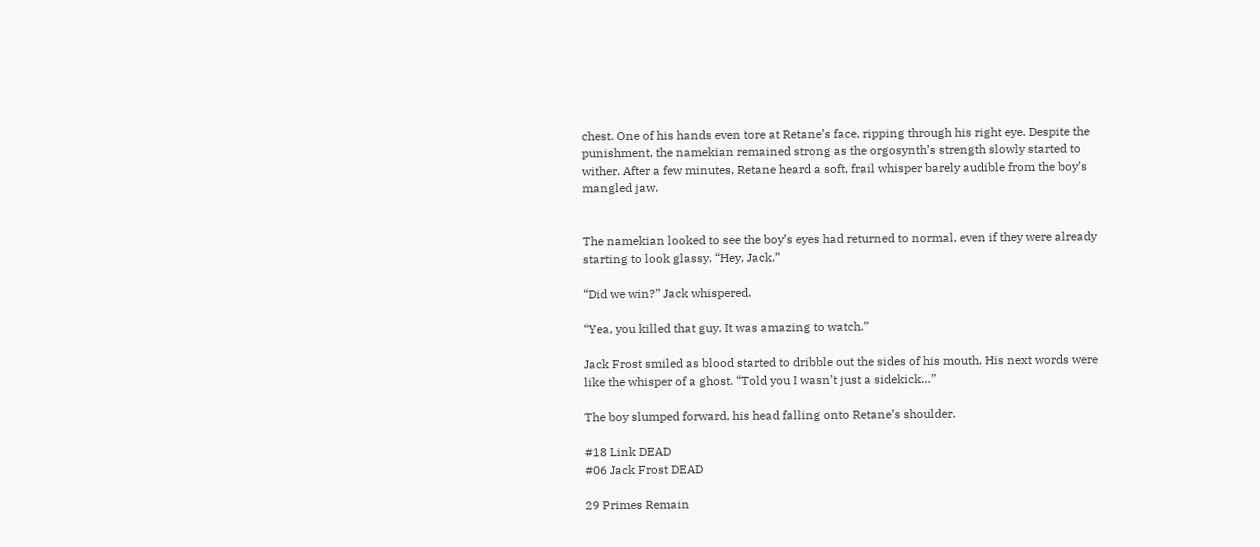chest. One of his hands even tore at Retane’s face, ripping through his right eye. Despite the punishment, the namekian remained strong as the orgosynth’s strength slowly started to wither. After a few minutes, Retane heard a soft, frail whisper barely audible from the boy’s mangled jaw.


The namekian looked to see the boy’s eyes had returned to normal, even if they were already starting to look glassy. “Hey, Jack.”

“Did we win?” Jack whispered.

“Yea, you killed that guy. It was amazing to watch.”

Jack Frost smiled as blood started to dribble out the sides of his mouth. His next words were like the whisper of a ghost. “Told you I wasn’t just a sidekick…”

The boy slumped forward, his head falling onto Retane’s shoulder.

#18 Link DEAD
#06 Jack Frost DEAD

29 Primes Remain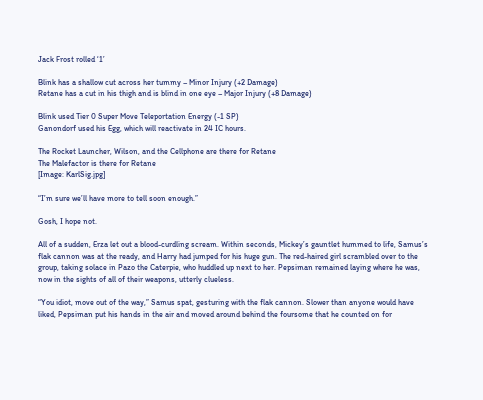Jack Frost rolled ‘1’

Blink has a shallow cut across her tummy – Minor Injury (+2 Damage)
Retane has a cut in his thigh and is blind in one eye – Major Injury (+8 Damage)

Blink used Tier 0 Super Move Teleportation Energy (-1 SP)
Ganondorf used his Egg, which will reactivate in 24 IC hours.

The Rocket Launcher, Wilson, and the Cellphone are there for Retane
The Malefactor is there for Retane
[Image: KarlSig.jpg]

“I’m sure we’ll have more to tell soon enough.”

Gosh, I hope not.

All of a sudden, Erza let out a blood-curdling scream. Within seconds, Mickey’s gauntlet hummed to life, Samus’s flak cannon was at the ready, and Harry had jumped for his huge gun. The red-haired girl scrambled over to the group, taking solace in Pazo the Caterpie, who huddled up next to her. Pepsiman remained laying where he was, now in the sights of all of their weapons, utterly clueless.

“You idiot, move out of the way,” Samus spat, gesturing with the flak cannon. Slower than anyone would have liked, Pepsiman put his hands in the air and moved around behind the foursome that he counted on for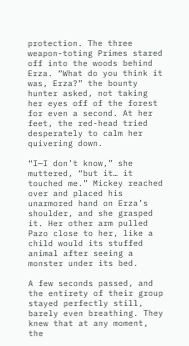protection. The three weapon-toting Primes stared off into the woods behind Erza. “What do you think it was, Erza?” the bounty hunter asked, not taking her eyes off of the forest for even a second. At her feet, the red-head tried desperately to calm her quivering down.

“I—I don’t know,” she muttered, “but it… it touched me.” Mickey reached over and placed his unarmored hand on Erza’s shoulder, and she grasped it. Her other arm pulled Pazo close to her, like a child would its stuffed animal after seeing a monster under its bed.

A few seconds passed, and the entirety of their group stayed perfectly still, barely even breathing. They knew that at any moment, the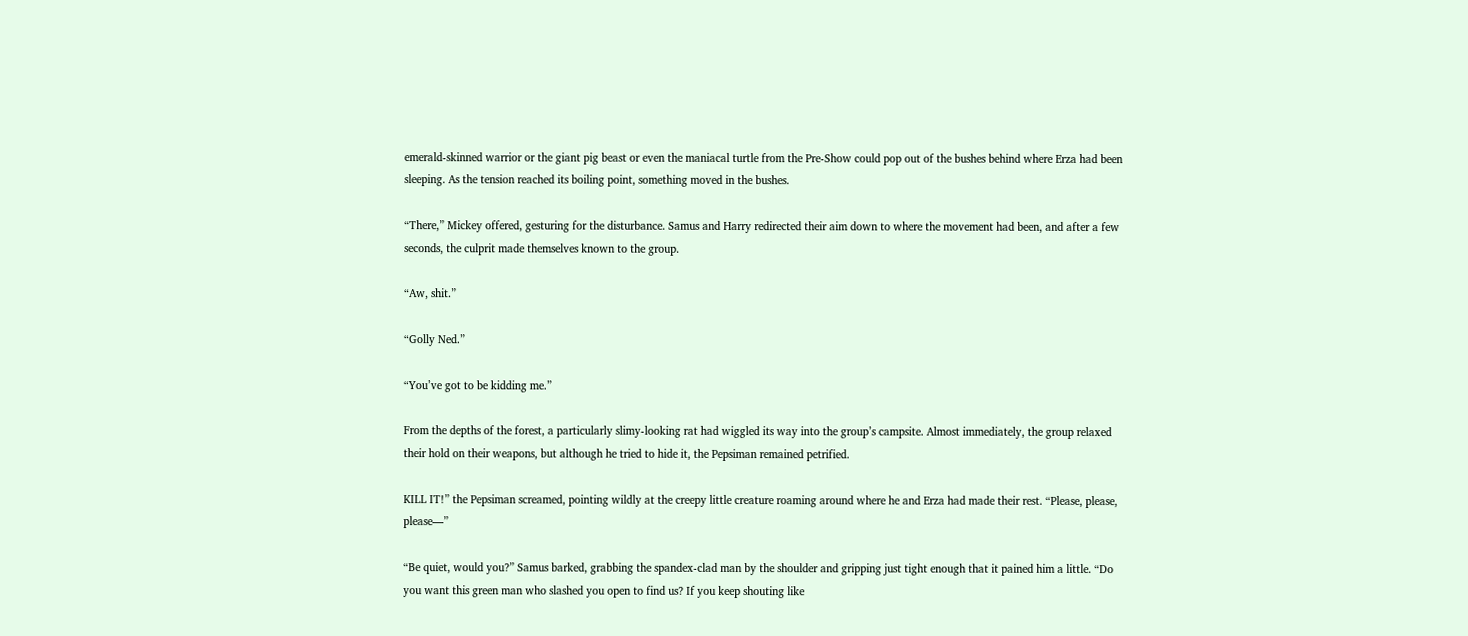emerald-skinned warrior or the giant pig beast or even the maniacal turtle from the Pre-Show could pop out of the bushes behind where Erza had been sleeping. As the tension reached its boiling point, something moved in the bushes.

“There,” Mickey offered, gesturing for the disturbance. Samus and Harry redirected their aim down to where the movement had been, and after a few seconds, the culprit made themselves known to the group.

“Aw, shit.”

“Golly Ned.”

“You’ve got to be kidding me.”

From the depths of the forest, a particularly slimy-looking rat had wiggled its way into the group’s campsite. Almost immediately, the group relaxed their hold on their weapons, but although he tried to hide it, the Pepsiman remained petrified.

KILL IT!” the Pepsiman screamed, pointing wildly at the creepy little creature roaming around where he and Erza had made their rest. “Please, please, please—”

“Be quiet, would you?” Samus barked, grabbing the spandex-clad man by the shoulder and gripping just tight enough that it pained him a little. “Do you want this green man who slashed you open to find us? If you keep shouting like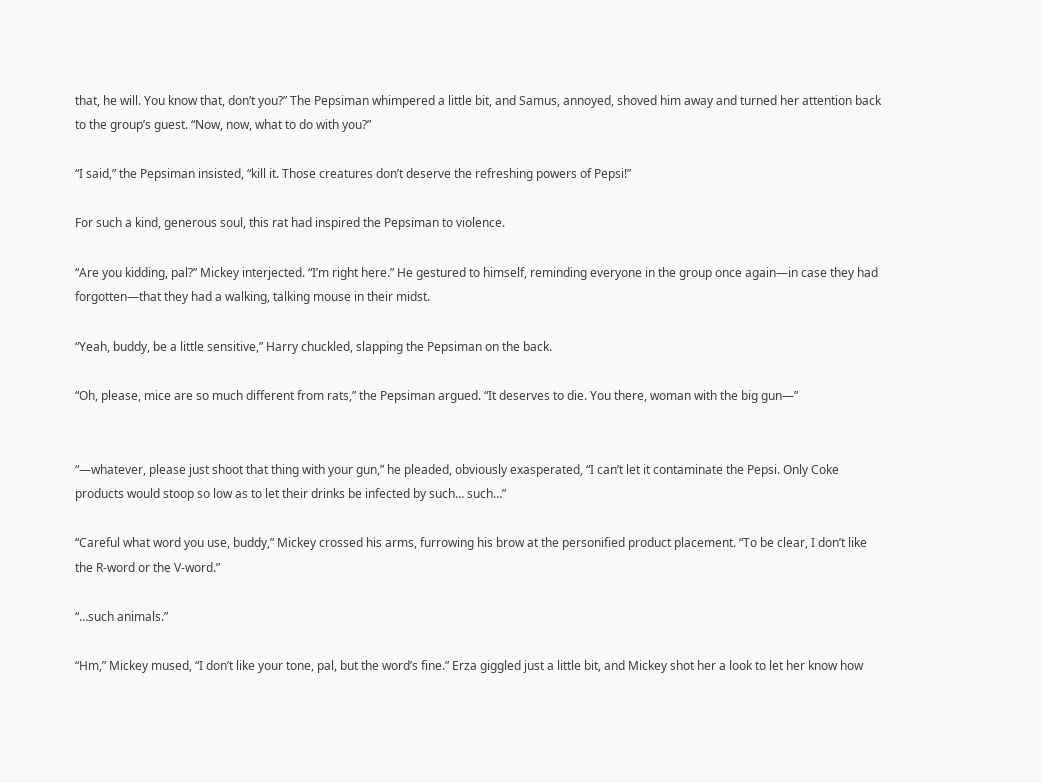that, he will. You know that, don’t you?” The Pepsiman whimpered a little bit, and Samus, annoyed, shoved him away and turned her attention back to the group’s guest. “Now, now, what to do with you?”

“I said,” the Pepsiman insisted, “kill it. Those creatures don’t deserve the refreshing powers of Pepsi!”

For such a kind, generous soul, this rat had inspired the Pepsiman to violence.

“Are you kidding, pal?” Mickey interjected. “I’m right here.” He gestured to himself, reminding everyone in the group once again—in case they had forgotten—that they had a walking, talking mouse in their midst.

“Yeah, buddy, be a little sensitive,” Harry chuckled, slapping the Pepsiman on the back.

“Oh, please, mice are so much different from rats,” the Pepsiman argued. “It deserves to die. You there, woman with the big gun—”


“—whatever, please just shoot that thing with your gun,” he pleaded, obviously exasperated, “I can’t let it contaminate the Pepsi. Only Coke products would stoop so low as to let their drinks be infected by such… such…”

“Careful what word you use, buddy,” Mickey crossed his arms, furrowing his brow at the personified product placement. “To be clear, I don’t like the R-word or the V-word.”

“…such animals.”

“Hm,” Mickey mused, “I don’t like your tone, pal, but the word’s fine.” Erza giggled just a little bit, and Mickey shot her a look to let her know how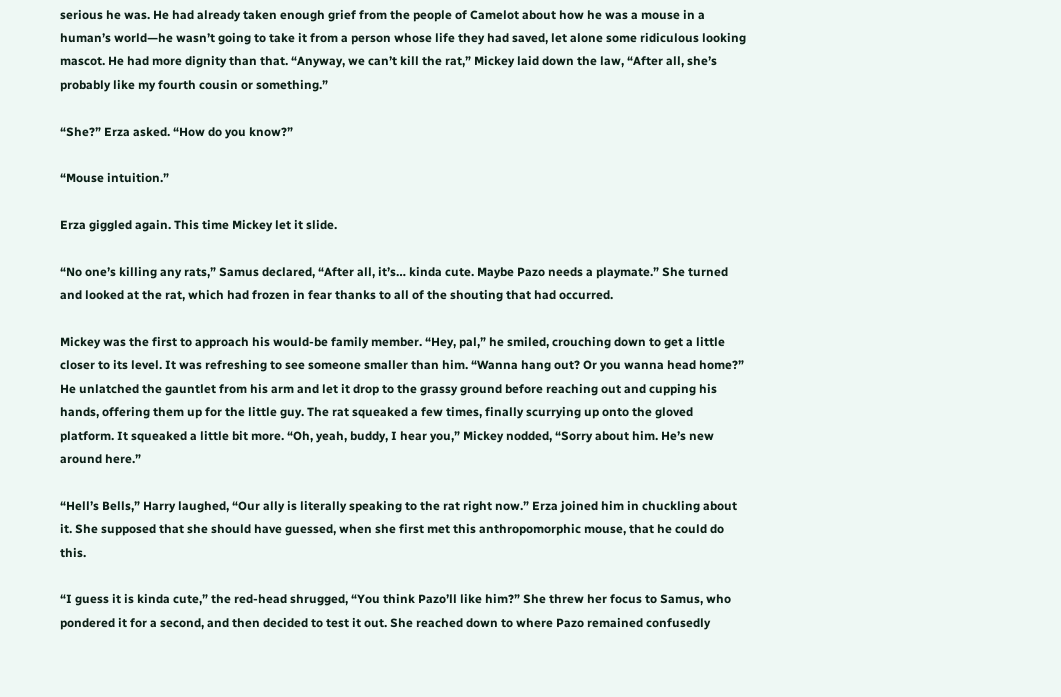serious he was. He had already taken enough grief from the people of Camelot about how he was a mouse in a human’s world—he wasn’t going to take it from a person whose life they had saved, let alone some ridiculous looking mascot. He had more dignity than that. “Anyway, we can’t kill the rat,” Mickey laid down the law, “After all, she’s probably like my fourth cousin or something.”

“She?” Erza asked. “How do you know?”

“Mouse intuition.”

Erza giggled again. This time Mickey let it slide.

“No one’s killing any rats,” Samus declared, “After all, it’s… kinda cute. Maybe Pazo needs a playmate.” She turned and looked at the rat, which had frozen in fear thanks to all of the shouting that had occurred.

Mickey was the first to approach his would-be family member. “Hey, pal,” he smiled, crouching down to get a little closer to its level. It was refreshing to see someone smaller than him. “Wanna hang out? Or you wanna head home?” He unlatched the gauntlet from his arm and let it drop to the grassy ground before reaching out and cupping his hands, offering them up for the little guy. The rat squeaked a few times, finally scurrying up onto the gloved platform. It squeaked a little bit more. “Oh, yeah, buddy, I hear you,” Mickey nodded, “Sorry about him. He’s new around here.”

“Hell’s Bells,” Harry laughed, “Our ally is literally speaking to the rat right now.” Erza joined him in chuckling about it. She supposed that she should have guessed, when she first met this anthropomorphic mouse, that he could do this.

“I guess it is kinda cute,” the red-head shrugged, “You think Pazo’ll like him?” She threw her focus to Samus, who pondered it for a second, and then decided to test it out. She reached down to where Pazo remained confusedly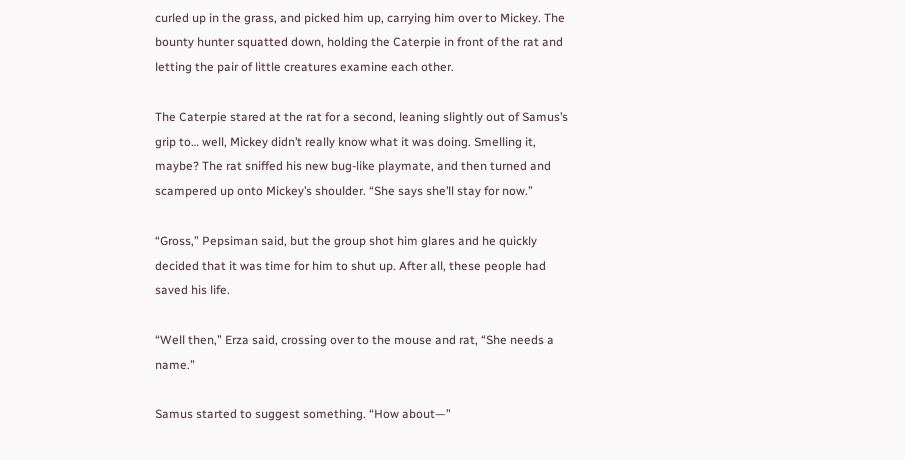curled up in the grass, and picked him up, carrying him over to Mickey. The bounty hunter squatted down, holding the Caterpie in front of the rat and letting the pair of little creatures examine each other.

The Caterpie stared at the rat for a second, leaning slightly out of Samus’s grip to… well, Mickey didn’t really know what it was doing. Smelling it, maybe? The rat sniffed his new bug-like playmate, and then turned and scampered up onto Mickey’s shoulder. “She says she’ll stay for now.”

“Gross,” Pepsiman said, but the group shot him glares and he quickly decided that it was time for him to shut up. After all, these people had saved his life.

“Well then,” Erza said, crossing over to the mouse and rat, “She needs a name.”

Samus started to suggest something. “How about—”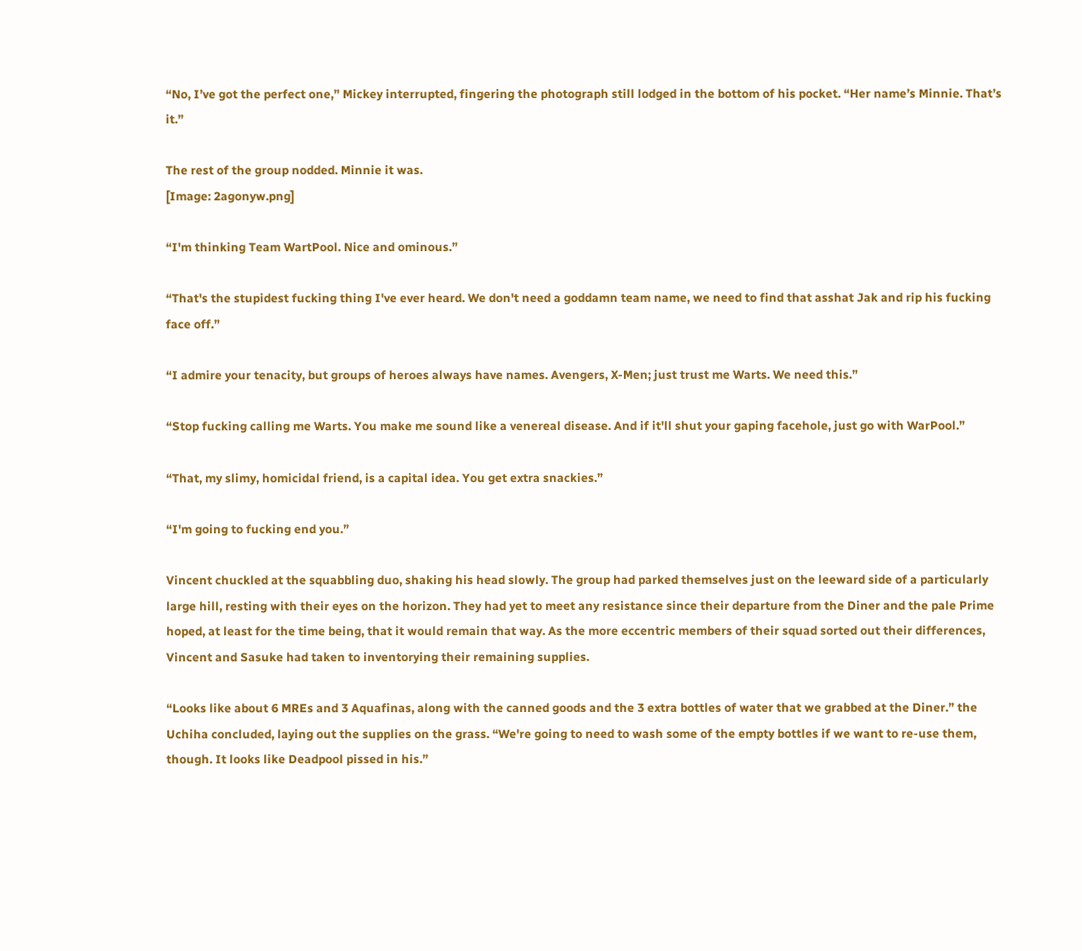“No, I’ve got the perfect one,” Mickey interrupted, fingering the photograph still lodged in the bottom of his pocket. “Her name’s Minnie. That’s it.”

The rest of the group nodded. Minnie it was.
[Image: 2agonyw.png]

“I'm thinking Team WartPool. Nice and ominous.”

“That's the stupidest fucking thing I've ever heard. We don't need a goddamn team name, we need to find that asshat Jak and rip his fucking face off.”

“I admire your tenacity, but groups of heroes always have names. Avengers, X-Men; just trust me Warts. We need this.”

“Stop fucking calling me Warts. You make me sound like a venereal disease. And if it'll shut your gaping facehole, just go with WarPool.”

“That, my slimy, homicidal friend, is a capital idea. You get extra snackies.”

“I'm going to fucking end you.”

Vincent chuckled at the squabbling duo, shaking his head slowly. The group had parked themselves just on the leeward side of a particularly large hill, resting with their eyes on the horizon. They had yet to meet any resistance since their departure from the Diner and the pale Prime hoped, at least for the time being, that it would remain that way. As the more eccentric members of their squad sorted out their differences, Vincent and Sasuke had taken to inventorying their remaining supplies.

“Looks like about 6 MREs and 3 Aquafinas, along with the canned goods and the 3 extra bottles of water that we grabbed at the Diner.” the Uchiha concluded, laying out the supplies on the grass. “We're going to need to wash some of the empty bottles if we want to re-use them, though. It looks like Deadpool pissed in his.”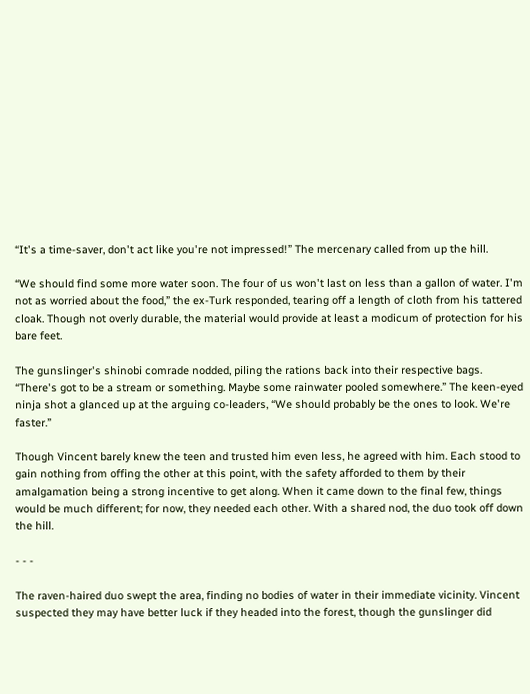“It's a time-saver, don't act like you're not impressed!” The mercenary called from up the hill.

“We should find some more water soon. The four of us won't last on less than a gallon of water. I'm not as worried about the food,” the ex-Turk responded, tearing off a length of cloth from his tattered cloak. Though not overly durable, the material would provide at least a modicum of protection for his bare feet.

The gunslinger's shinobi comrade nodded, piling the rations back into their respective bags. “There's got to be a stream or something. Maybe some rainwater pooled somewhere.” The keen-eyed ninja shot a glanced up at the arguing co-leaders, “We should probably be the ones to look. We're faster.”

Though Vincent barely knew the teen and trusted him even less, he agreed with him. Each stood to gain nothing from offing the other at this point, with the safety afforded to them by their amalgamation being a strong incentive to get along. When it came down to the final few, things would be much different; for now, they needed each other. With a shared nod, the duo took off down the hill.

- - -

The raven-haired duo swept the area, finding no bodies of water in their immediate vicinity. Vincent suspected they may have better luck if they headed into the forest, though the gunslinger did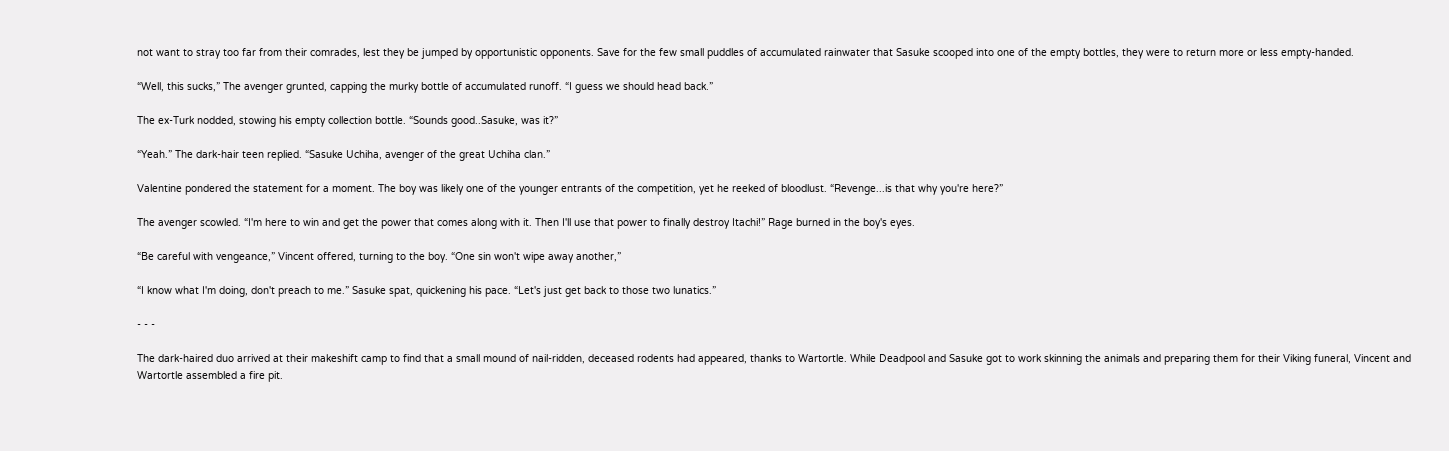not want to stray too far from their comrades, lest they be jumped by opportunistic opponents. Save for the few small puddles of accumulated rainwater that Sasuke scooped into one of the empty bottles, they were to return more or less empty-handed.

“Well, this sucks,” The avenger grunted, capping the murky bottle of accumulated runoff. “I guess we should head back.”

The ex-Turk nodded, stowing his empty collection bottle. “Sounds good..Sasuke, was it?”

“Yeah.” The dark-hair teen replied. “Sasuke Uchiha, avenger of the great Uchiha clan.”

Valentine pondered the statement for a moment. The boy was likely one of the younger entrants of the competition, yet he reeked of bloodlust. “Revenge...is that why you're here?”

The avenger scowled. “I'm here to win and get the power that comes along with it. Then I'll use that power to finally destroy Itachi!” Rage burned in the boy's eyes.

“Be careful with vengeance,” Vincent offered, turning to the boy. “One sin won't wipe away another,”

“I know what I'm doing, don't preach to me.” Sasuke spat, quickening his pace. “Let's just get back to those two lunatics.”

- - -

The dark-haired duo arrived at their makeshift camp to find that a small mound of nail-ridden, deceased rodents had appeared, thanks to Wartortle. While Deadpool and Sasuke got to work skinning the animals and preparing them for their Viking funeral, Vincent and Wartortle assembled a fire pit.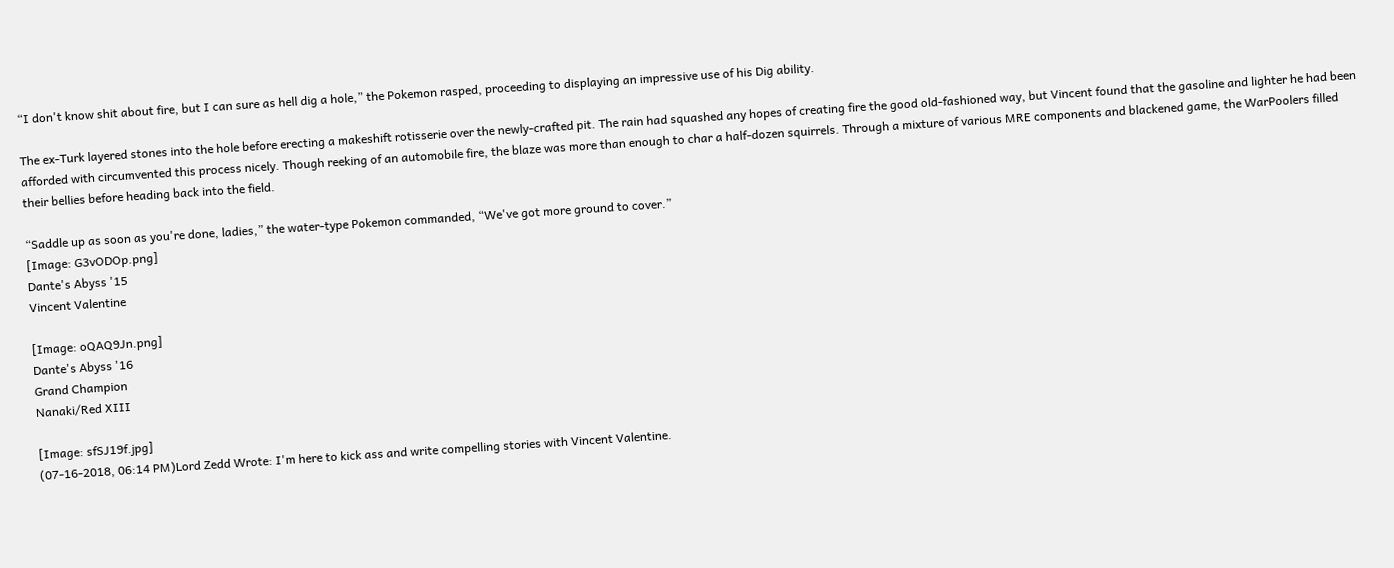“I don't know shit about fire, but I can sure as hell dig a hole,” the Pokemon rasped, proceeding to displaying an impressive use of his Dig ability.

The ex-Turk layered stones into the hole before erecting a makeshift rotisserie over the newly-crafted pit. The rain had squashed any hopes of creating fire the good old-fashioned way, but Vincent found that the gasoline and lighter he had been afforded with circumvented this process nicely. Though reeking of an automobile fire, the blaze was more than enough to char a half-dozen squirrels. Through a mixture of various MRE components and blackened game, the WarPoolers filled their bellies before heading back into the field.

“Saddle up as soon as you're done, ladies,” the water-type Pokemon commanded, “We've got more ground to cover.”
[Image: G3vODOp.png]
Dante's Abyss '15
Vincent Valentine

[Image: oQAQ9Jn.png]
Dante's Abyss '16
Grand Champion
Nanaki/Red XIII

[Image: sfSJ19f.jpg]
(07-16-2018, 06:14 PM)Lord Zedd Wrote: I'm here to kick ass and write compelling stories with Vincent Valentine.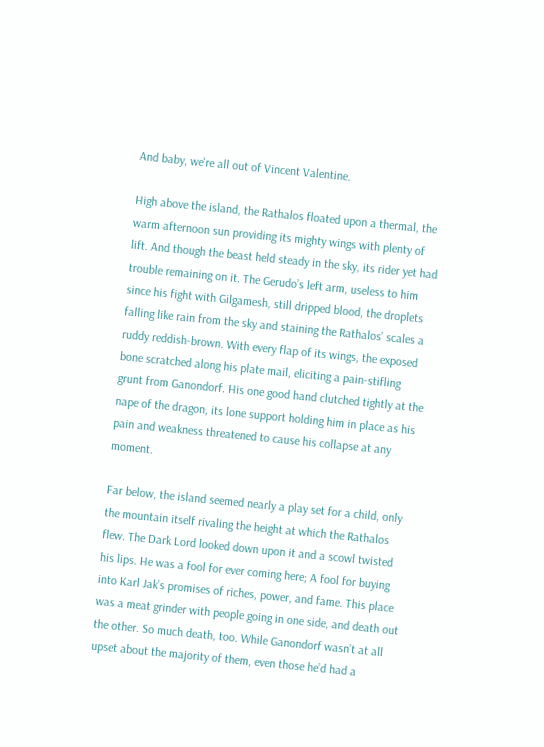And baby, we're all out of Vincent Valentine.

High above the island, the Rathalos floated upon a thermal, the warm afternoon sun providing its mighty wings with plenty of lift. And though the beast held steady in the sky, its rider yet had trouble remaining on it. The Gerudo’s left arm, useless to him since his fight with Gilgamesh, still dripped blood, the droplets falling like rain from the sky and staining the Rathalos’ scales a ruddy reddish-brown. With every flap of its wings, the exposed bone scratched along his plate mail, eliciting a pain-stifling grunt from Ganondorf. His one good hand clutched tightly at the nape of the dragon, its lone support holding him in place as his pain and weakness threatened to cause his collapse at any moment.

Far below, the island seemed nearly a play set for a child, only the mountain itself rivaling the height at which the Rathalos flew. The Dark Lord looked down upon it and a scowl twisted his lips. He was a fool for ever coming here; A fool for buying into Karl Jak’s promises of riches, power, and fame. This place was a meat grinder with people going in one side, and death out the other. So much death, too. While Ganondorf wasn’t at all upset about the majority of them, even those he’d had a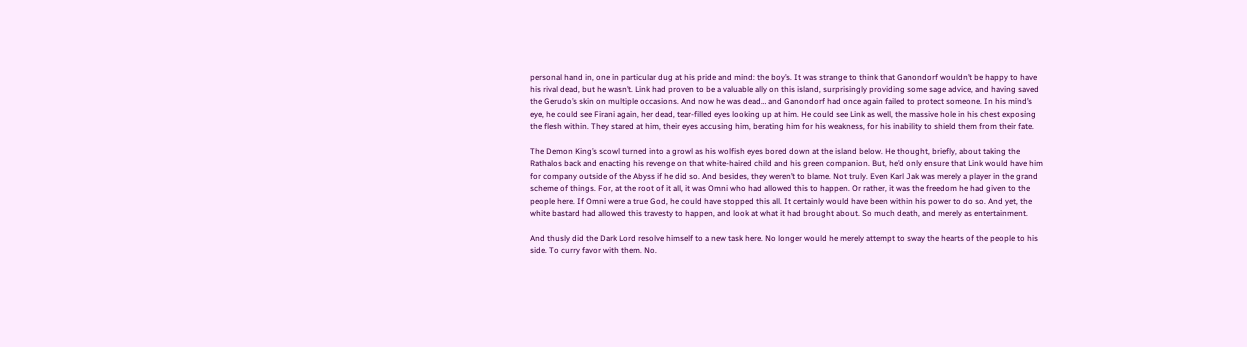personal hand in, one in particular dug at his pride and mind: the boy’s. It was strange to think that Ganondorf wouldn’t be happy to have his rival dead, but he wasn’t. Link had proven to be a valuable ally on this island, surprisingly providing some sage advice, and having saved the Gerudo’s skin on multiple occasions. And now he was dead… and Ganondorf had once again failed to protect someone. In his mind’s eye, he could see Firani again, her dead, tear-filled eyes looking up at him. He could see Link as well, the massive hole in his chest exposing the flesh within. They stared at him, their eyes accusing him, berating him for his weakness, for his inability to shield them from their fate.

The Demon King’s scowl turned into a growl as his wolfish eyes bored down at the island below. He thought, briefly, about taking the Rathalos back and enacting his revenge on that white-haired child and his green companion. But, he’d only ensure that Link would have him for company outside of the Abyss if he did so. And besides, they weren’t to blame. Not truly. Even Karl Jak was merely a player in the grand scheme of things. For, at the root of it all, it was Omni who had allowed this to happen. Or rather, it was the freedom he had given to the people here. If Omni were a true God, he could have stopped this all. It certainly would have been within his power to do so. And yet, the white bastard had allowed this travesty to happen, and look at what it had brought about. So much death, and merely as entertainment.

And thusly did the Dark Lord resolve himself to a new task here. No longer would he merely attempt to sway the hearts of the people to his side. To curry favor with them. No.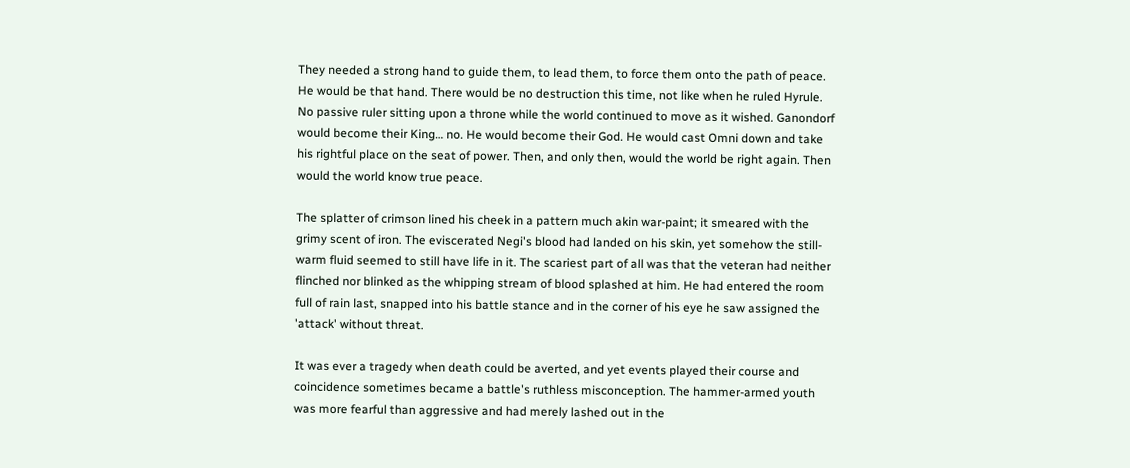They needed a strong hand to guide them, to lead them, to force them onto the path of peace. He would be that hand. There would be no destruction this time, not like when he ruled Hyrule. No passive ruler sitting upon a throne while the world continued to move as it wished. Ganondorf would become their King… no. He would become their God. He would cast Omni down and take his rightful place on the seat of power. Then, and only then, would the world be right again. Then would the world know true peace.

The splatter of crimson lined his cheek in a pattern much akin war-paint; it smeared with the grimy scent of iron. The eviscerated Negi's blood had landed on his skin, yet somehow the still-warm fluid seemed to still have life in it. The scariest part of all was that the veteran had neither flinched nor blinked as the whipping stream of blood splashed at him. He had entered the room full of rain last, snapped into his battle stance and in the corner of his eye he saw assigned the 'attack' without threat.

It was ever a tragedy when death could be averted, and yet events played their course and coincidence sometimes became a battle's ruthless misconception. The hammer-armed youth was more fearful than aggressive and had merely lashed out in the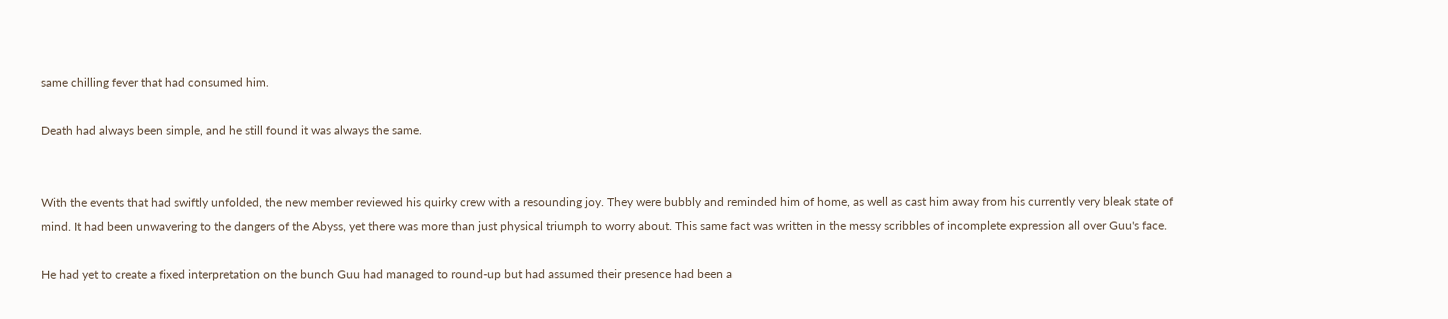same chilling fever that had consumed him.

Death had always been simple, and he still found it was always the same.


With the events that had swiftly unfolded, the new member reviewed his quirky crew with a resounding joy. They were bubbly and reminded him of home, as well as cast him away from his currently very bleak state of mind. It had been unwavering to the dangers of the Abyss, yet there was more than just physical triumph to worry about. This same fact was written in the messy scribbles of incomplete expression all over Guu's face.

He had yet to create a fixed interpretation on the bunch Guu had managed to round-up but had assumed their presence had been a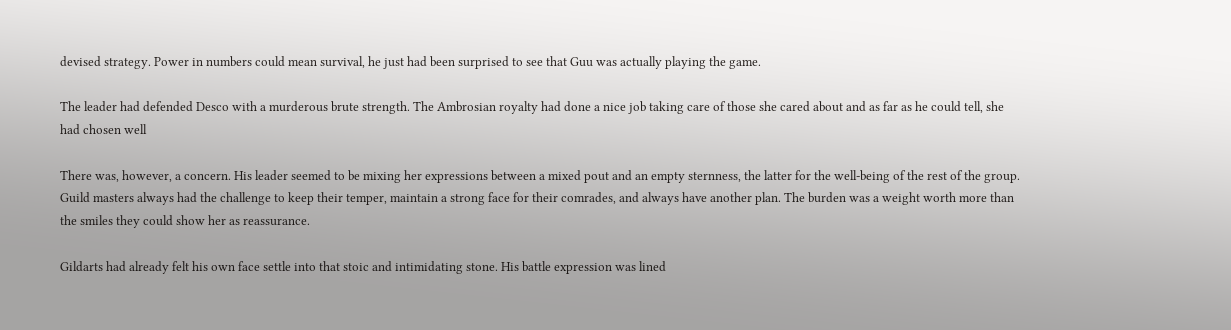devised strategy. Power in numbers could mean survival, he just had been surprised to see that Guu was actually playing the game.

The leader had defended Desco with a murderous brute strength. The Ambrosian royalty had done a nice job taking care of those she cared about and as far as he could tell, she had chosen well

There was, however, a concern. His leader seemed to be mixing her expressions between a mixed pout and an empty sternness, the latter for the well-being of the rest of the group. Guild masters always had the challenge to keep their temper, maintain a strong face for their comrades, and always have another plan. The burden was a weight worth more than the smiles they could show her as reassurance.

Gildarts had already felt his own face settle into that stoic and intimidating stone. His battle expression was lined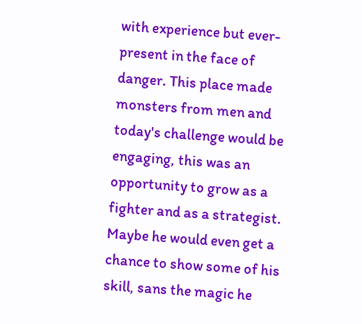with experience but ever-present in the face of danger. This place made monsters from men and today's challenge would be engaging, this was an opportunity to grow as a fighter and as a strategist. Maybe he would even get a chance to show some of his skill, sans the magic he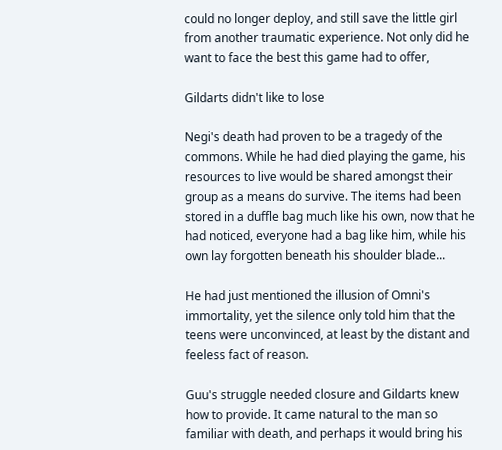could no longer deploy, and still save the little girl from another traumatic experience. Not only did he want to face the best this game had to offer,

Gildarts didn't like to lose

Negi's death had proven to be a tragedy of the commons. While he had died playing the game, his resources to live would be shared amongst their group as a means do survive. The items had been stored in a duffle bag much like his own, now that he had noticed, everyone had a bag like him, while his own lay forgotten beneath his shoulder blade...

He had just mentioned the illusion of Omni's immortality, yet the silence only told him that the teens were unconvinced, at least by the distant and feeless fact of reason.

Guu's struggle needed closure and Gildarts knew how to provide. It came natural to the man so familiar with death, and perhaps it would bring his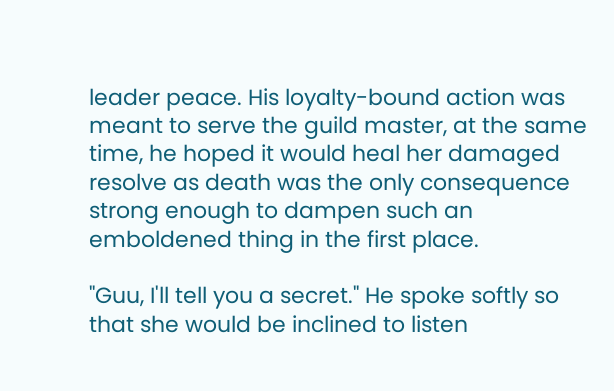leader peace. His loyalty-bound action was meant to serve the guild master, at the same time, he hoped it would heal her damaged resolve as death was the only consequence strong enough to dampen such an emboldened thing in the first place.

"Guu, I'll tell you a secret." He spoke softly so that she would be inclined to listen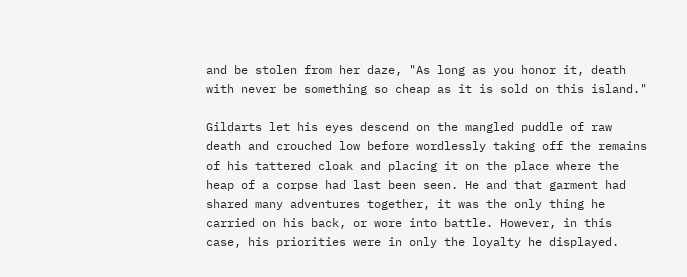and be stolen from her daze, "As long as you honor it, death with never be something so cheap as it is sold on this island."

Gildarts let his eyes descend on the mangled puddle of raw death and crouched low before wordlessly taking off the remains of his tattered cloak and placing it on the place where the heap of a corpse had last been seen. He and that garment had shared many adventures together, it was the only thing he carried on his back, or wore into battle. However, in this case, his priorities were in only the loyalty he displayed.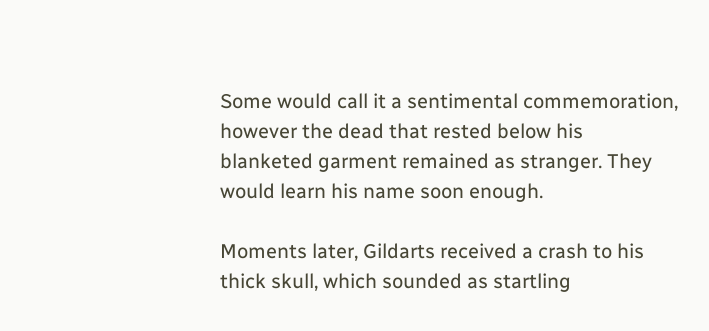Some would call it a sentimental commemoration, however the dead that rested below his blanketed garment remained as stranger. They would learn his name soon enough.

Moments later, Gildarts received a crash to his thick skull, which sounded as startling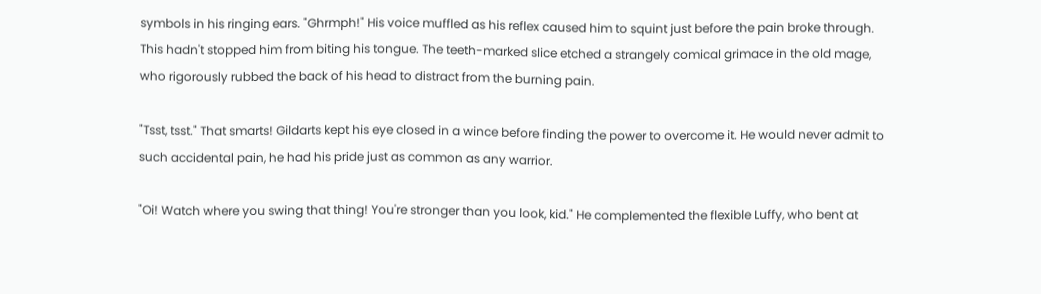symbols in his ringing ears. "Ghrmph!" His voice muffled as his reflex caused him to squint just before the pain broke through. This hadn't stopped him from biting his tongue. The teeth-marked slice etched a strangely comical grimace in the old mage, who rigorously rubbed the back of his head to distract from the burning pain.

"Tsst, tsst." That smarts! Gildarts kept his eye closed in a wince before finding the power to overcome it. He would never admit to such accidental pain, he had his pride just as common as any warrior.

"Oi! Watch where you swing that thing! You're stronger than you look, kid." He complemented the flexible Luffy, who bent at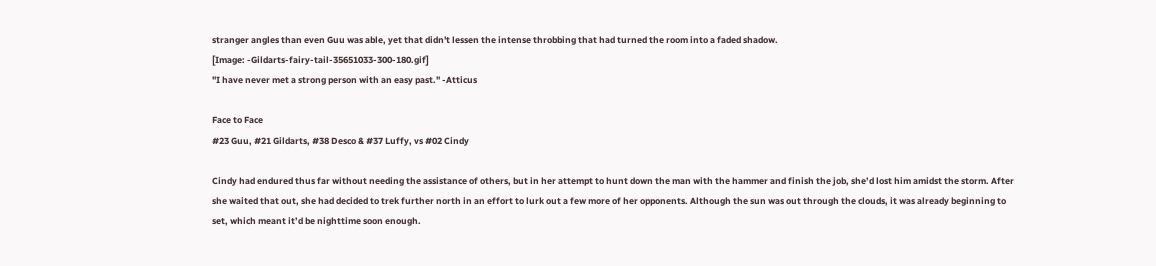stranger angles than even Guu was able, yet that didn't lessen the intense throbbing that had turned the room into a faded shadow.
[Image: -Gildarts-fairy-tail-35651033-300-180.gif]
"I have never met a strong person with an easy past." -Atticus

Face to Face
#23 Guu, #21 Gildarts, #38 Desco & #37 Luffy, vs #02 Cindy

Cindy had endured thus far without needing the assistance of others, but in her attempt to hunt down the man with the hammer and finish the job, she’d lost him amidst the storm. After she waited that out, she had decided to trek further north in an effort to lurk out a few more of her opponents. Although the sun was out through the clouds, it was already beginning to set, which meant it’d be nighttime soon enough.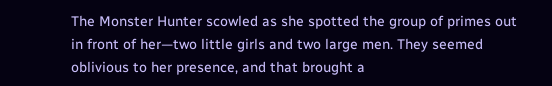The Monster Hunter scowled as she spotted the group of primes out in front of her—two little girls and two large men. They seemed oblivious to her presence, and that brought a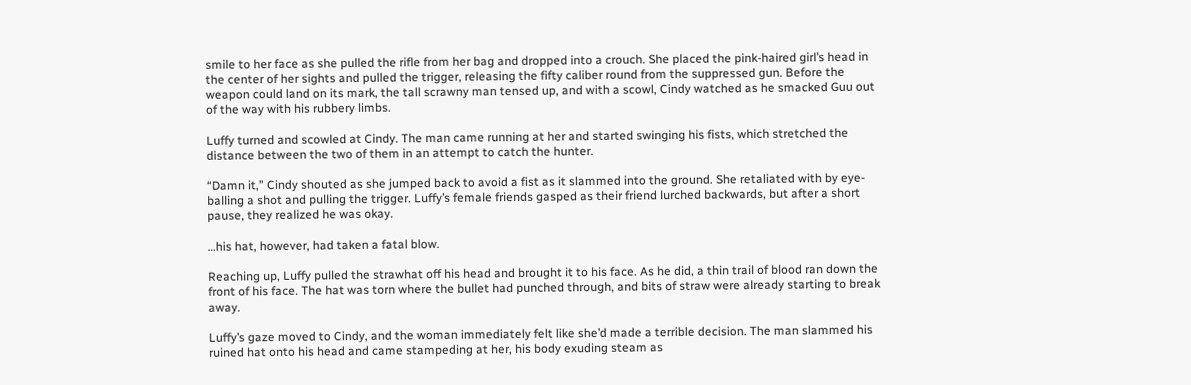smile to her face as she pulled the rifle from her bag and dropped into a crouch. She placed the pink-haired girl’s head in the center of her sights and pulled the trigger, releasing the fifty caliber round from the suppressed gun. Before the weapon could land on its mark, the tall scrawny man tensed up, and with a scowl, Cindy watched as he smacked Guu out of the way with his rubbery limbs.

Luffy turned and scowled at Cindy. The man came running at her and started swinging his fists, which stretched the distance between the two of them in an attempt to catch the hunter.

“Damn it,” Cindy shouted as she jumped back to avoid a fist as it slammed into the ground. She retaliated with by eye-balling a shot and pulling the trigger. Luffy’s female friends gasped as their friend lurched backwards, but after a short pause, they realized he was okay.

…his hat, however, had taken a fatal blow.

Reaching up, Luffy pulled the strawhat off his head and brought it to his face. As he did, a thin trail of blood ran down the front of his face. The hat was torn where the bullet had punched through, and bits of straw were already starting to break away.

Luffy’s gaze moved to Cindy, and the woman immediately felt like she’d made a terrible decision. The man slammed his ruined hat onto his head and came stampeding at her, his body exuding steam as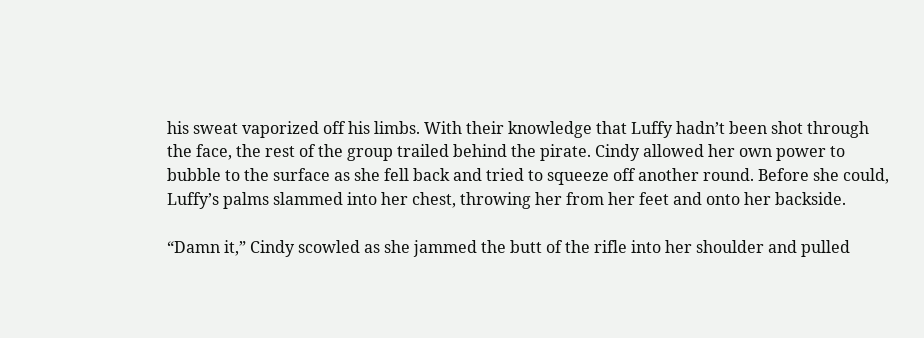his sweat vaporized off his limbs. With their knowledge that Luffy hadn’t been shot through the face, the rest of the group trailed behind the pirate. Cindy allowed her own power to bubble to the surface as she fell back and tried to squeeze off another round. Before she could, Luffy’s palms slammed into her chest, throwing her from her feet and onto her backside.

“Damn it,” Cindy scowled as she jammed the butt of the rifle into her shoulder and pulled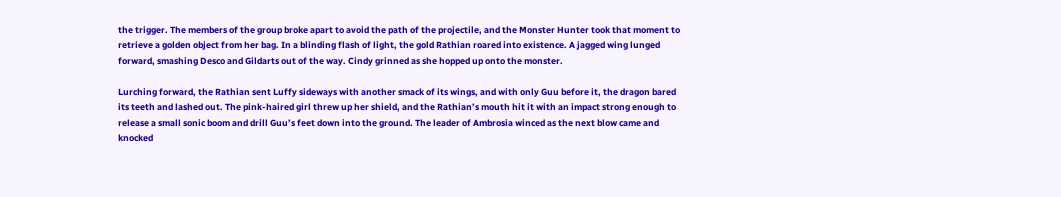the trigger. The members of the group broke apart to avoid the path of the projectile, and the Monster Hunter took that moment to retrieve a golden object from her bag. In a blinding flash of light, the gold Rathian roared into existence. A jagged wing lunged forward, smashing Desco and Gildarts out of the way. Cindy grinned as she hopped up onto the monster.

Lurching forward, the Rathian sent Luffy sideways with another smack of its wings, and with only Guu before it, the dragon bared its teeth and lashed out. The pink-haired girl threw up her shield, and the Rathian’s mouth hit it with an impact strong enough to release a small sonic boom and drill Guu’s feet down into the ground. The leader of Ambrosia winced as the next blow came and knocked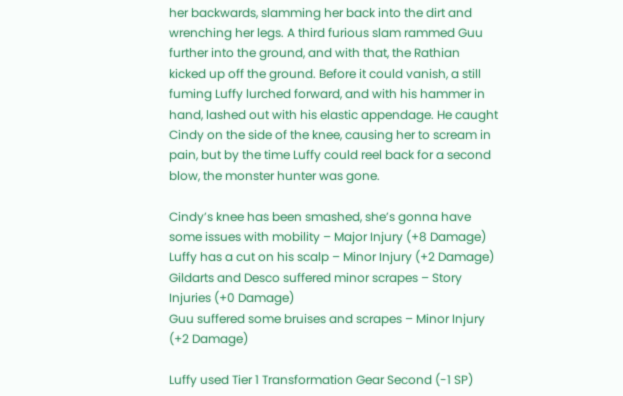her backwards, slamming her back into the dirt and wrenching her legs. A third furious slam rammed Guu further into the ground, and with that, the Rathian kicked up off the ground. Before it could vanish, a still fuming Luffy lurched forward, and with his hammer in hand, lashed out with his elastic appendage. He caught Cindy on the side of the knee, causing her to scream in pain, but by the time Luffy could reel back for a second blow, the monster hunter was gone.

Cindy’s knee has been smashed, she’s gonna have some issues with mobility – Major Injury (+8 Damage)
Luffy has a cut on his scalp – Minor Injury (+2 Damage)
Gildarts and Desco suffered minor scrapes – Story Injuries (+0 Damage)
Guu suffered some bruises and scrapes – Minor Injury (+2 Damage)

Luffy used Tier 1 Transformation Gear Second (-1 SP)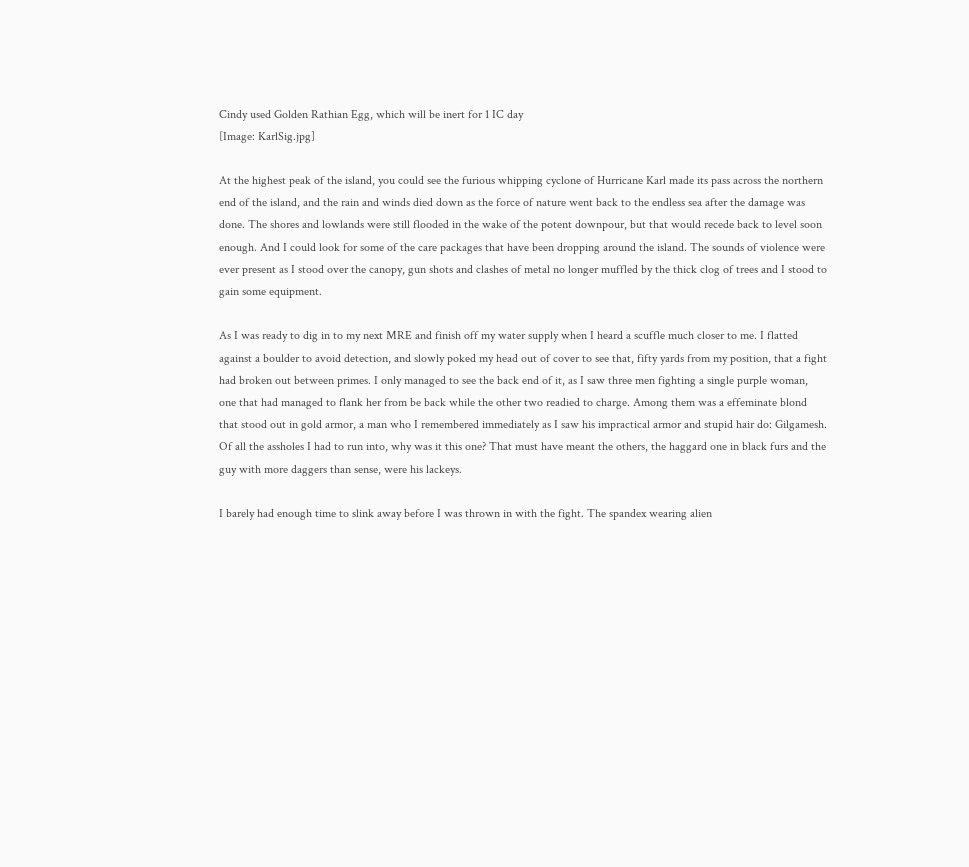Cindy used Golden Rathian Egg, which will be inert for 1 IC day
[Image: KarlSig.jpg]

At the highest peak of the island, you could see the furious whipping cyclone of Hurricane Karl made its pass across the northern end of the island, and the rain and winds died down as the force of nature went back to the endless sea after the damage was done. The shores and lowlands were still flooded in the wake of the potent downpour, but that would recede back to level soon enough. And I could look for some of the care packages that have been dropping around the island. The sounds of violence were ever present as I stood over the canopy, gun shots and clashes of metal no longer muffled by the thick clog of trees and I stood to gain some equipment.

As I was ready to dig in to my next MRE and finish off my water supply when I heard a scuffle much closer to me. I flatted against a boulder to avoid detection, and slowly poked my head out of cover to see that, fifty yards from my position, that a fight had broken out between primes. I only managed to see the back end of it, as I saw three men fighting a single purple woman, one that had managed to flank her from be back while the other two readied to charge. Among them was a effeminate blond that stood out in gold armor, a man who I remembered immediately as I saw his impractical armor and stupid hair do: Gilgamesh. Of all the assholes I had to run into, why was it this one? That must have meant the others, the haggard one in black furs and the guy with more daggers than sense, were his lackeys.

I barely had enough time to slink away before I was thrown in with the fight. The spandex wearing alien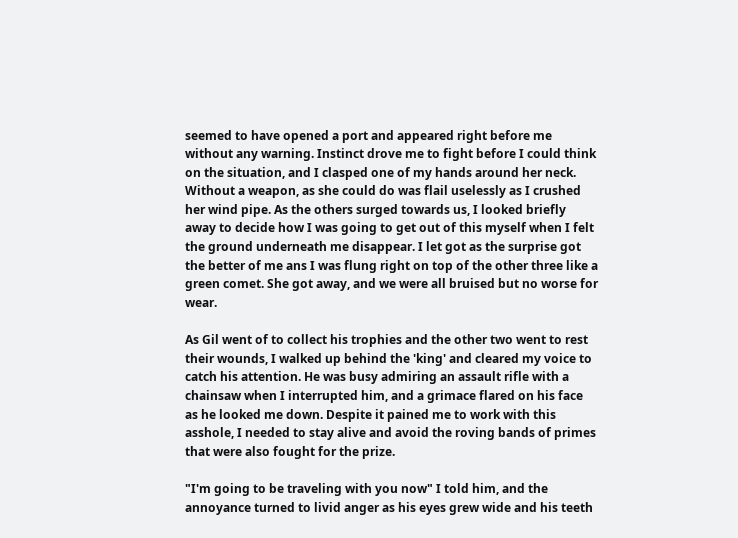seemed to have opened a port and appeared right before me without any warning. Instinct drove me to fight before I could think on the situation, and I clasped one of my hands around her neck. Without a weapon, as she could do was flail uselessly as I crushed her wind pipe. As the others surged towards us, I looked briefly away to decide how I was going to get out of this myself when I felt the ground underneath me disappear. I let got as the surprise got the better of me ans I was flung right on top of the other three like a green comet. She got away, and we were all bruised but no worse for wear.

As Gil went of to collect his trophies and the other two went to rest their wounds, I walked up behind the 'king' and cleared my voice to catch his attention. He was busy admiring an assault rifle with a chainsaw when I interrupted him, and a grimace flared on his face as he looked me down. Despite it pained me to work with this asshole, I needed to stay alive and avoid the roving bands of primes that were also fought for the prize.

"I'm going to be traveling with you now" I told him, and the annoyance turned to livid anger as his eyes grew wide and his teeth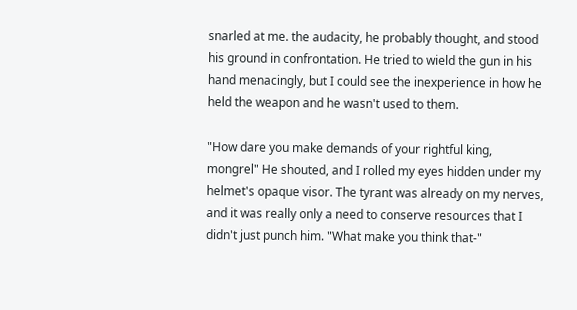snarled at me. the audacity, he probably thought, and stood his ground in confrontation. He tried to wield the gun in his hand menacingly, but I could see the inexperience in how he held the weapon and he wasn't used to them.

"How dare you make demands of your rightful king, mongrel" He shouted, and I rolled my eyes hidden under my helmet's opaque visor. The tyrant was already on my nerves, and it was really only a need to conserve resources that I didn't just punch him. "What make you think that-"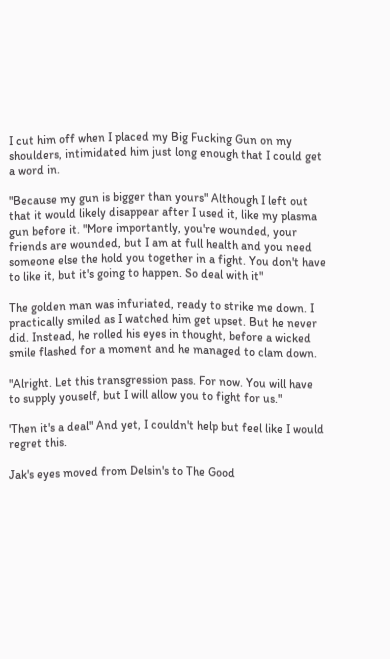I cut him off when I placed my Big Fucking Gun on my shoulders, intimidated him just long enough that I could get a word in.

"Because my gun is bigger than yours" Although I left out that it would likely disappear after I used it, like my plasma gun before it. "More importantly, you're wounded, your friends are wounded, but I am at full health and you need someone else the hold you together in a fight. You don't have to like it, but it's going to happen. So deal with it"

The golden man was infuriated, ready to strike me down. I practically smiled as I watched him get upset. But he never did. Instead, he rolled his eyes in thought, before a wicked smile flashed for a moment and he managed to clam down.

"Alright. Let this transgression pass. For now. You will have to supply youself, but I will allow you to fight for us."

'Then it's a deal" And yet, I couldn't help but feel like I would regret this.

Jak's eyes moved from Delsin's to The Good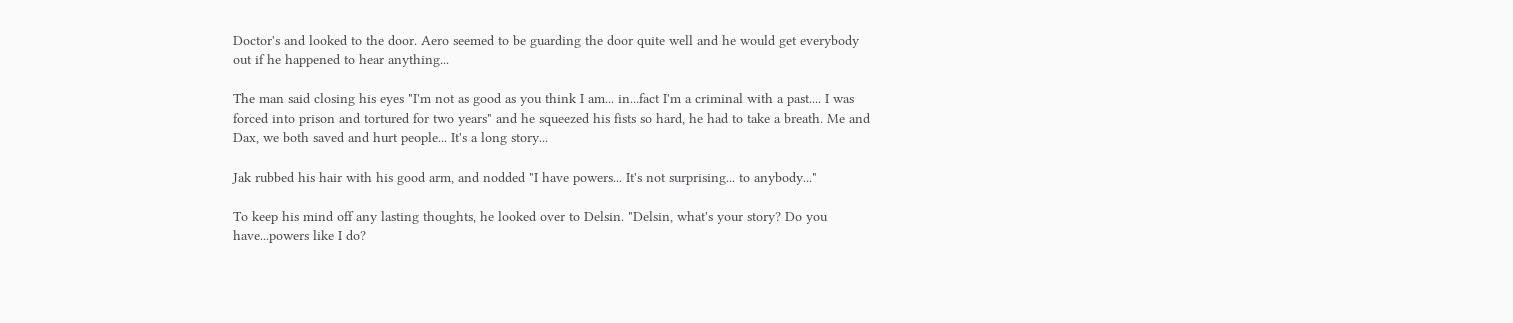Doctor's and looked to the door. Aero seemed to be guarding the door quite well and he would get everybody out if he happened to hear anything...

The man said closing his eyes "I'm not as good as you think I am... in...fact I'm a criminal with a past.... I was forced into prison and tortured for two years" and he squeezed his fists so hard, he had to take a breath. Me and Dax, we both saved and hurt people... It's a long story...

Jak rubbed his hair with his good arm, and nodded "I have powers... It's not surprising... to anybody..."

To keep his mind off any lasting thoughts, he looked over to Delsin. "Delsin, what's your story? Do you have...powers like I do?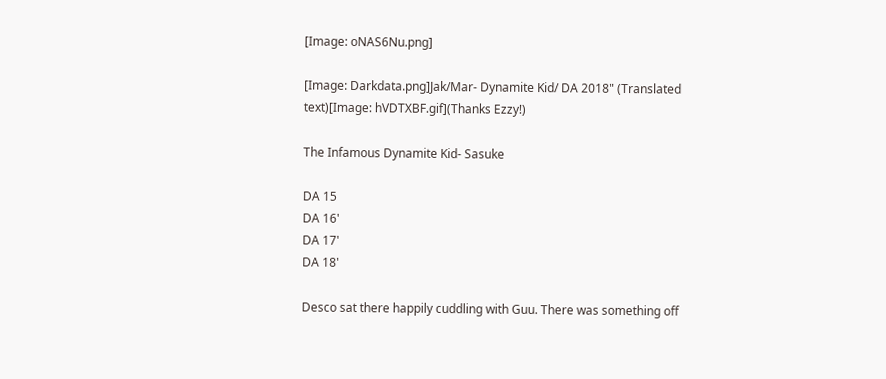[Image: oNAS6Nu.png]

[Image: Darkdata.png]Jak/Mar- Dynamite Kid/ DA 2018" (Translated text)[Image: hVDTXBF.gif](Thanks Ezzy!)

The Infamous Dynamite Kid- Sasuke

DA 15
DA 16'
DA 17'
DA 18'

Desco sat there happily cuddling with Guu. There was something off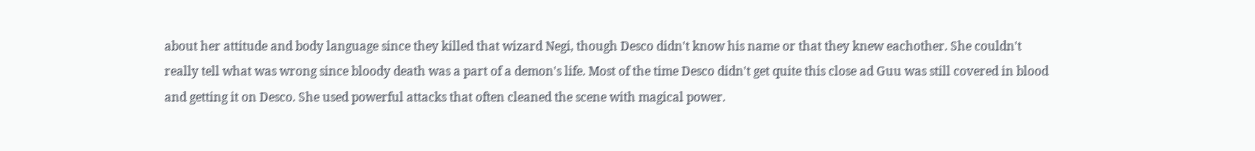about her attitude and body language since they killed that wizard Negi, though Desco didn't know his name or that they knew eachother. She couldn't really tell what was wrong since bloody death was a part of a demon's life. Most of the time Desco didn't get quite this close ad Guu was still covered in blood and getting it on Desco. She used powerful attacks that often cleaned the scene with magical power.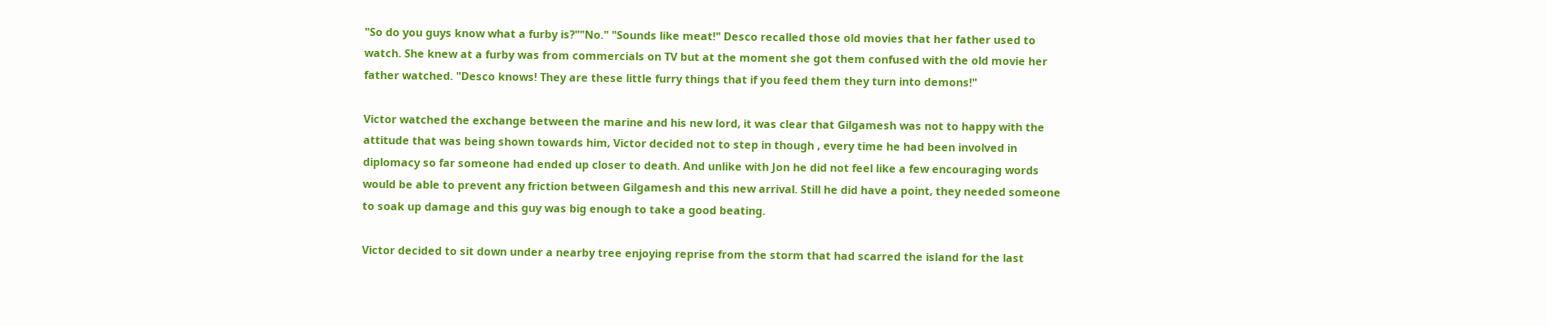"So do you guys know what a furby is?""No." "Sounds like meat!" Desco recalled those old movies that her father used to watch. She knew at a furby was from commercials on TV but at the moment she got them confused with the old movie her father watched. "Desco knows! They are these little furry things that if you feed them they turn into demons!"

Victor watched the exchange between the marine and his new lord, it was clear that Gilgamesh was not to happy with the attitude that was being shown towards him, Victor decided not to step in though , every time he had been involved in diplomacy so far someone had ended up closer to death. And unlike with Jon he did not feel like a few encouraging words would be able to prevent any friction between Gilgamesh and this new arrival. Still he did have a point, they needed someone to soak up damage and this guy was big enough to take a good beating.

Victor decided to sit down under a nearby tree enjoying reprise from the storm that had scarred the island for the last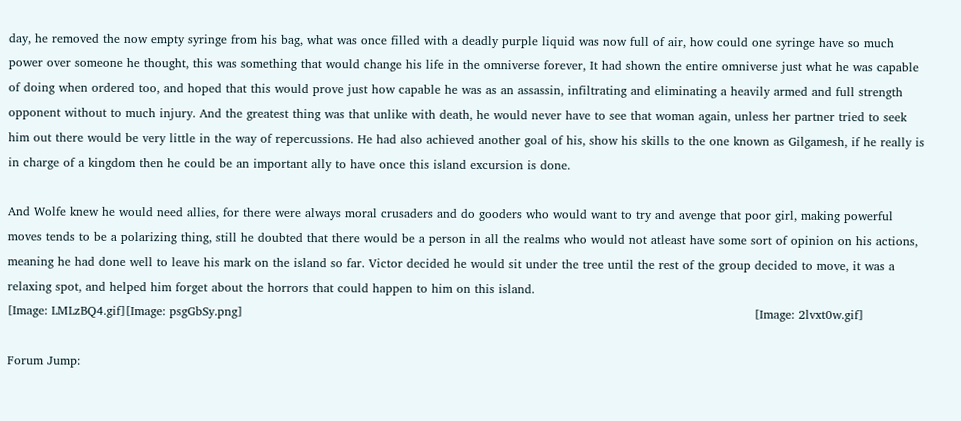day, he removed the now empty syringe from his bag, what was once filled with a deadly purple liquid was now full of air, how could one syringe have so much power over someone he thought, this was something that would change his life in the omniverse forever, It had shown the entire omniverse just what he was capable of doing when ordered too, and hoped that this would prove just how capable he was as an assassin, infiltrating and eliminating a heavily armed and full strength opponent without to much injury. And the greatest thing was that unlike with death, he would never have to see that woman again, unless her partner tried to seek him out there would be very little in the way of repercussions. He had also achieved another goal of his, show his skills to the one known as Gilgamesh, if he really is in charge of a kingdom then he could be an important ally to have once this island excursion is done.

And Wolfe knew he would need allies, for there were always moral crusaders and do gooders who would want to try and avenge that poor girl, making powerful moves tends to be a polarizing thing, still he doubted that there would be a person in all the realms who would not atleast have some sort of opinion on his actions, meaning he had done well to leave his mark on the island so far. Victor decided he would sit under the tree until the rest of the group decided to move, it was a relaxing spot, and helped him forget about the horrors that could happen to him on this island.
[Image: LMLzBQ4.gif][Image: psgGbSy.png]                                                                                                                                [Image: 2lvxt0w.gif]

Forum Jump: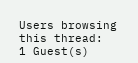Users browsing this thread:
1 Guest(s)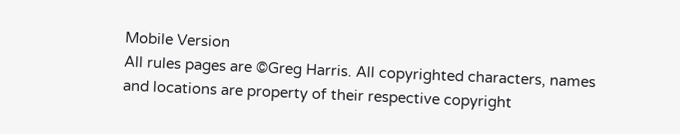Mobile Version
All rules pages are ©Greg Harris. All copyrighted characters, names and locations are property of their respective copyright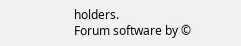holders.
Forum software by ©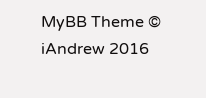MyBB Theme © iAndrew 2016